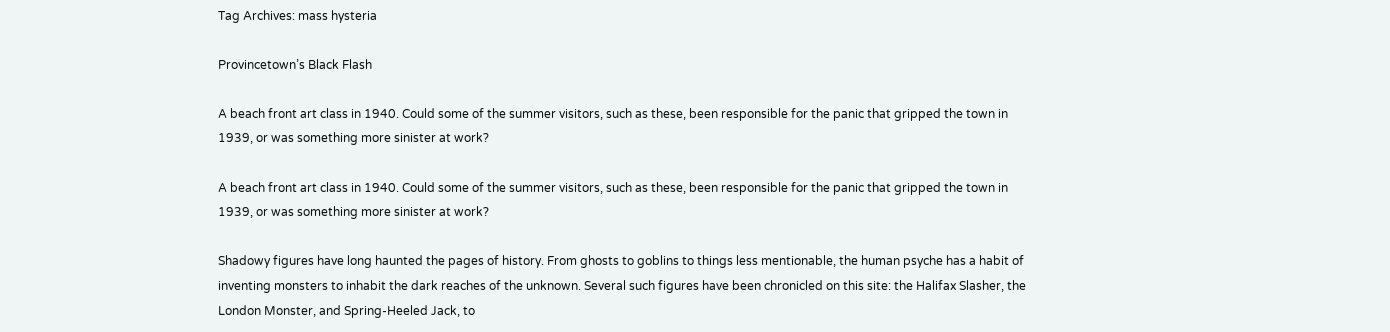Tag Archives: mass hysteria

Provincetown’s Black Flash

A beach front art class in 1940. Could some of the summer visitors, such as these, been responsible for the panic that gripped the town in 1939, or was something more sinister at work?

A beach front art class in 1940. Could some of the summer visitors, such as these, been responsible for the panic that gripped the town in 1939, or was something more sinister at work?

Shadowy figures have long haunted the pages of history. From ghosts to goblins to things less mentionable, the human psyche has a habit of inventing monsters to inhabit the dark reaches of the unknown. Several such figures have been chronicled on this site: the Halifax Slasher, the London Monster, and Spring-Heeled Jack, to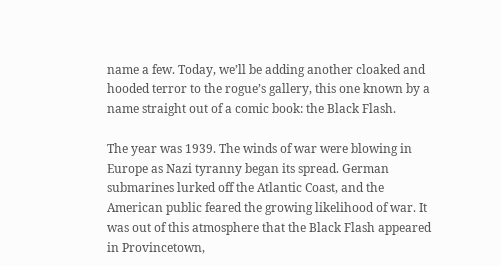name a few. Today, we’ll be adding another cloaked and hooded terror to the rogue’s gallery, this one known by a name straight out of a comic book: the Black Flash.

The year was 1939. The winds of war were blowing in Europe as Nazi tyranny began its spread. German submarines lurked off the Atlantic Coast, and the American public feared the growing likelihood of war. It was out of this atmosphere that the Black Flash appeared in Provincetown,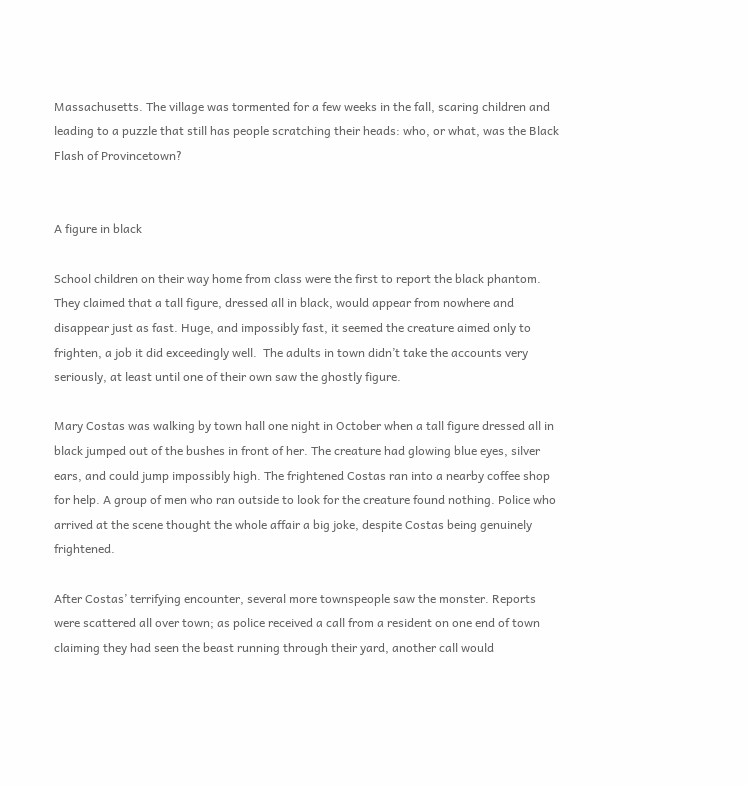Massachusetts. The village was tormented for a few weeks in the fall, scaring children and leading to a puzzle that still has people scratching their heads: who, or what, was the Black Flash of Provincetown?


A figure in black

School children on their way home from class were the first to report the black phantom. They claimed that a tall figure, dressed all in black, would appear from nowhere and disappear just as fast. Huge, and impossibly fast, it seemed the creature aimed only to frighten, a job it did exceedingly well.  The adults in town didn’t take the accounts very seriously, at least until one of their own saw the ghostly figure.

Mary Costas was walking by town hall one night in October when a tall figure dressed all in black jumped out of the bushes in front of her. The creature had glowing blue eyes, silver ears, and could jump impossibly high. The frightened Costas ran into a nearby coffee shop for help. A group of men who ran outside to look for the creature found nothing. Police who arrived at the scene thought the whole affair a big joke, despite Costas being genuinely frightened.

After Costas’ terrifying encounter, several more townspeople saw the monster. Reports were scattered all over town; as police received a call from a resident on one end of town claiming they had seen the beast running through their yard, another call would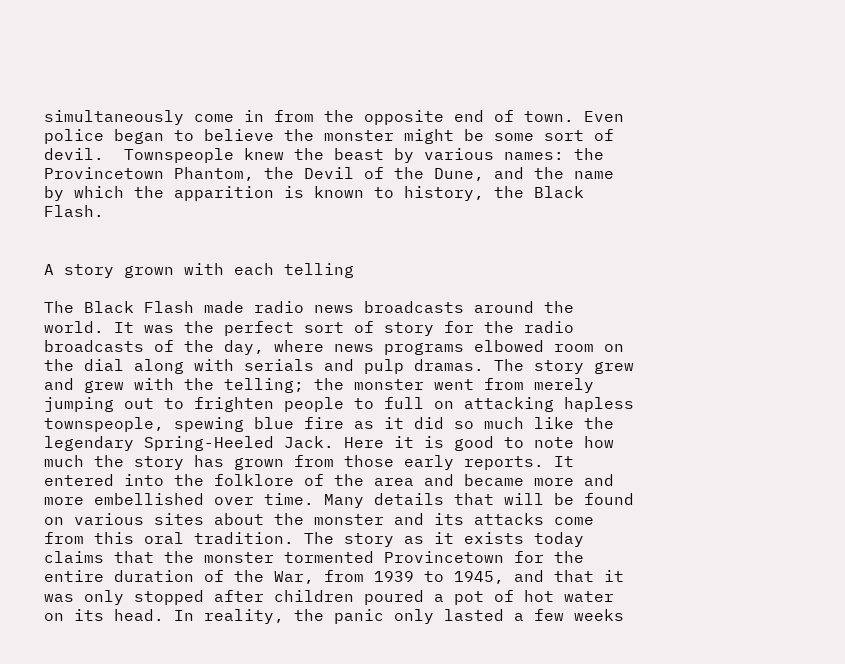simultaneously come in from the opposite end of town. Even police began to believe the monster might be some sort of devil.  Townspeople knew the beast by various names: the Provincetown Phantom, the Devil of the Dune, and the name by which the apparition is known to history, the Black Flash.


A story grown with each telling

The Black Flash made radio news broadcasts around the world. It was the perfect sort of story for the radio broadcasts of the day, where news programs elbowed room on the dial along with serials and pulp dramas. The story grew and grew with the telling; the monster went from merely jumping out to frighten people to full on attacking hapless townspeople, spewing blue fire as it did so much like the legendary Spring-Heeled Jack. Here it is good to note how much the story has grown from those early reports. It entered into the folklore of the area and became more and more embellished over time. Many details that will be found on various sites about the monster and its attacks come from this oral tradition. The story as it exists today claims that the monster tormented Provincetown for the entire duration of the War, from 1939 to 1945, and that it was only stopped after children poured a pot of hot water on its head. In reality, the panic only lasted a few weeks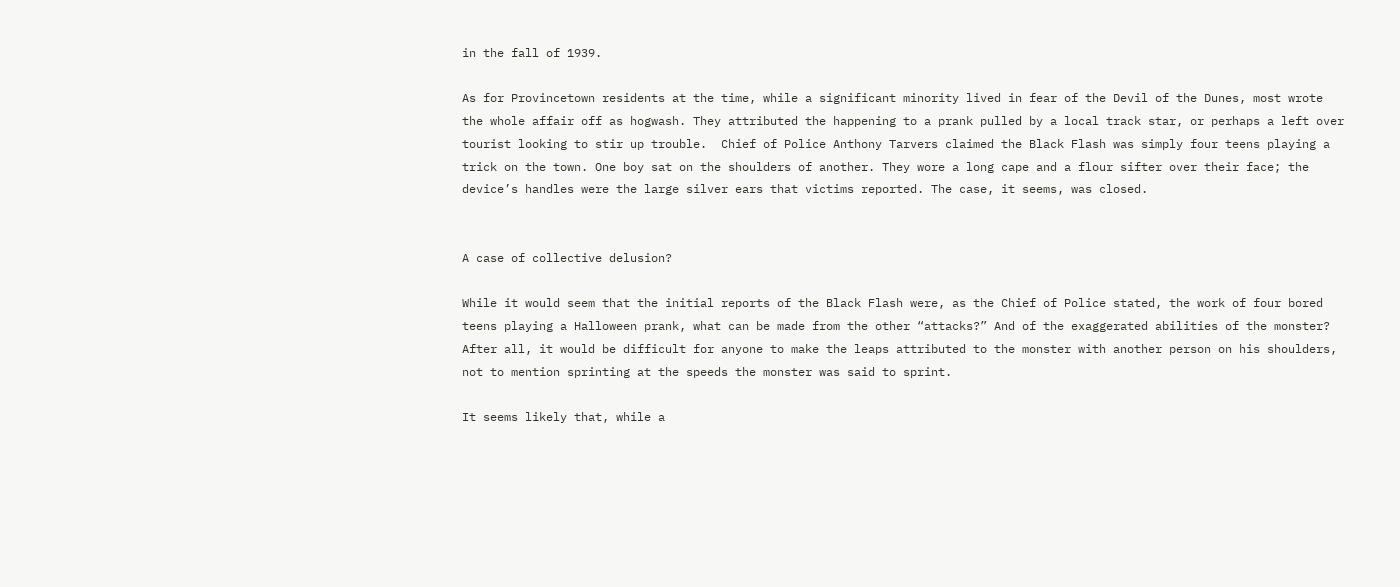in the fall of 1939.

As for Provincetown residents at the time, while a significant minority lived in fear of the Devil of the Dunes, most wrote the whole affair off as hogwash. They attributed the happening to a prank pulled by a local track star, or perhaps a left over tourist looking to stir up trouble.  Chief of Police Anthony Tarvers claimed the Black Flash was simply four teens playing a trick on the town. One boy sat on the shoulders of another. They wore a long cape and a flour sifter over their face; the device’s handles were the large silver ears that victims reported. The case, it seems, was closed.


A case of collective delusion?

While it would seem that the initial reports of the Black Flash were, as the Chief of Police stated, the work of four bored teens playing a Halloween prank, what can be made from the other “attacks?” And of the exaggerated abilities of the monster? After all, it would be difficult for anyone to make the leaps attributed to the monster with another person on his shoulders, not to mention sprinting at the speeds the monster was said to sprint.

It seems likely that, while a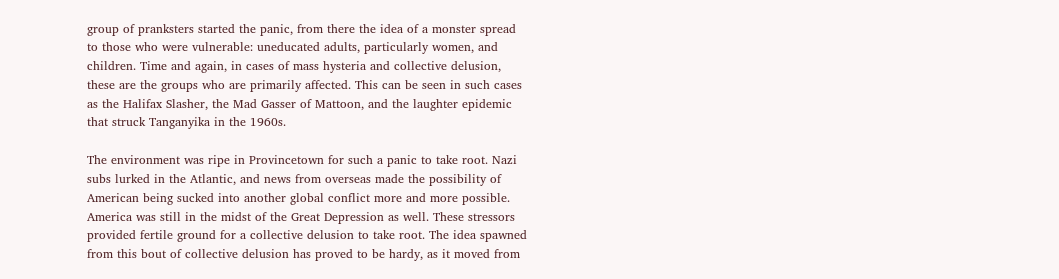group of pranksters started the panic, from there the idea of a monster spread to those who were vulnerable: uneducated adults, particularly women, and children. Time and again, in cases of mass hysteria and collective delusion, these are the groups who are primarily affected. This can be seen in such cases as the Halifax Slasher, the Mad Gasser of Mattoon, and the laughter epidemic that struck Tanganyika in the 1960s.

The environment was ripe in Provincetown for such a panic to take root. Nazi subs lurked in the Atlantic, and news from overseas made the possibility of American being sucked into another global conflict more and more possible. America was still in the midst of the Great Depression as well. These stressors provided fertile ground for a collective delusion to take root. The idea spawned from this bout of collective delusion has proved to be hardy, as it moved from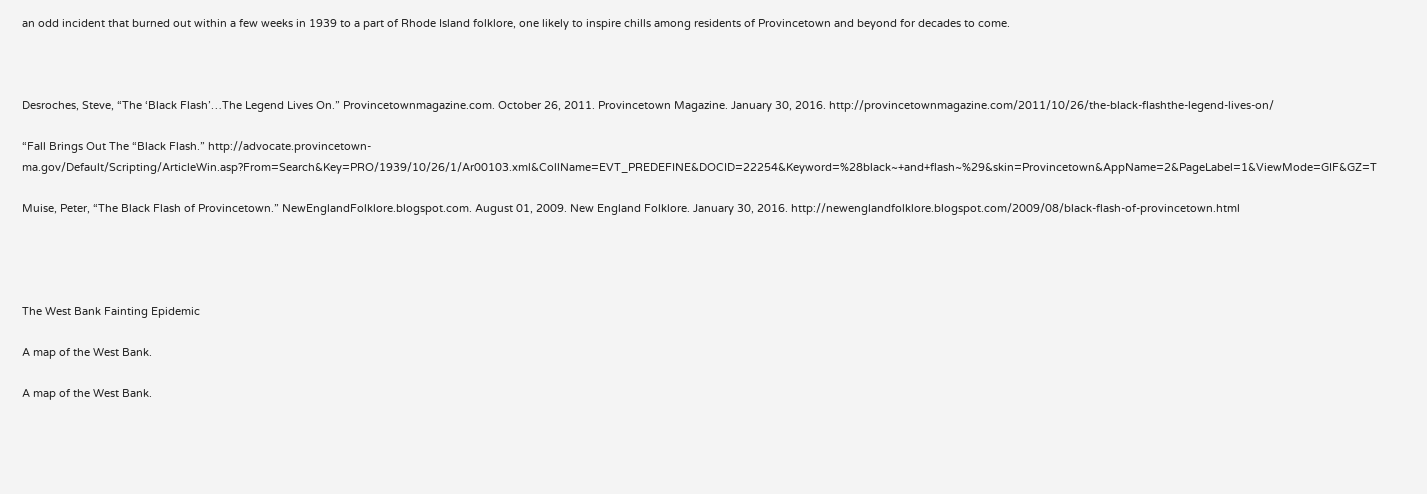an odd incident that burned out within a few weeks in 1939 to a part of Rhode Island folklore, one likely to inspire chills among residents of Provincetown and beyond for decades to come.



Desroches, Steve, “The ‘Black Flash’…The Legend Lives On.” Provincetownmagazine.com. October 26, 2011. Provincetown Magazine. January 30, 2016. http://provincetownmagazine.com/2011/10/26/the-black-flashthe-legend-lives-on/

“Fall Brings Out The “Black Flash.” http://advocate.provincetown-ma.gov/Default/Scripting/ArticleWin.asp?From=Search&Key=PRO/1939/10/26/1/Ar00103.xml&CollName=EVT_PREDEFINE&DOCID=22254&Keyword=%28black~+and+flash~%29&skin=Provincetown&AppName=2&PageLabel=1&ViewMode=GIF&GZ=T

Muise, Peter, “The Black Flash of Provincetown.” NewEnglandFolklore.blogspot.com. August 01, 2009. New England Folklore. January 30, 2016. http://newenglandfolklore.blogspot.com/2009/08/black-flash-of-provincetown.html




The West Bank Fainting Epidemic

A map of the West Bank.

A map of the West Bank.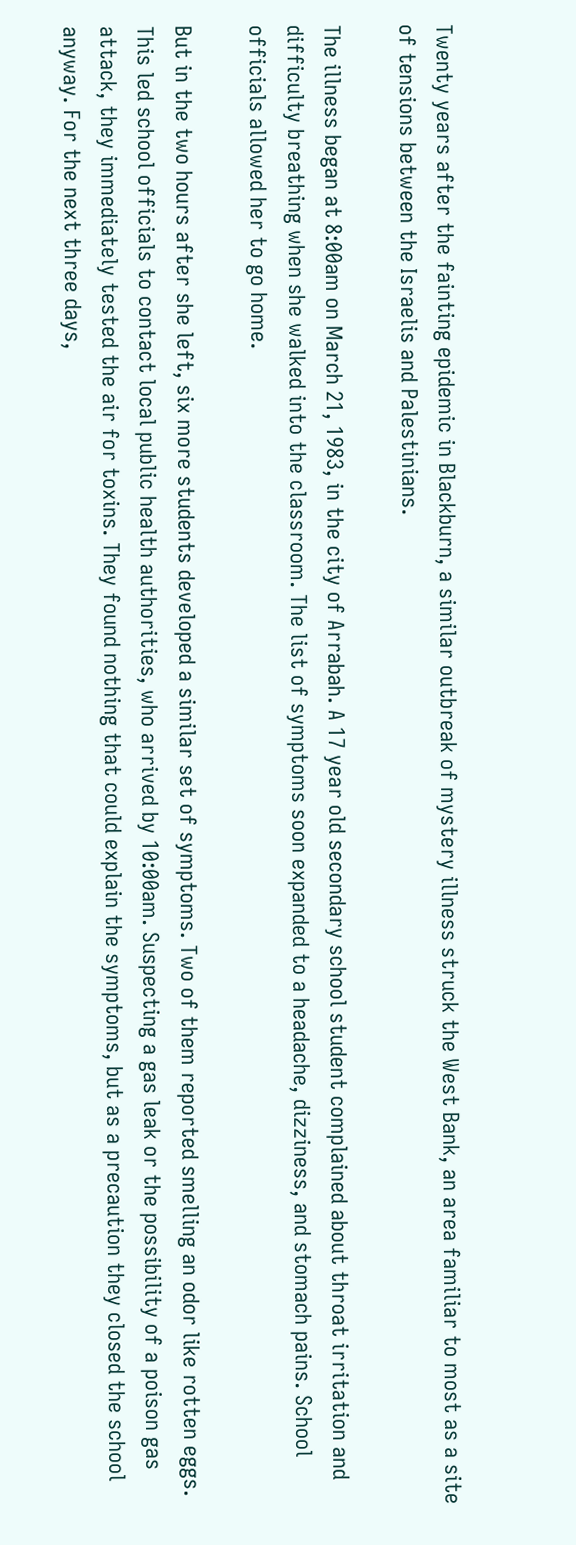Twenty years after the fainting epidemic in Blackburn, a similar outbreak of mystery illness struck the West Bank, an area familiar to most as a site of tensions between the Israelis and Palestinians.

The illness began at 8:00am on March 21, 1983, in the city of Arrabah. A 17 year old secondary school student complained about throat irritation and difficulty breathing when she walked into the classroom. The list of symptoms soon expanded to a headache, dizziness, and stomach pains. School officials allowed her to go home.

But in the two hours after she left, six more students developed a similar set of symptoms. Two of them reported smelling an odor like rotten eggs. This led school officials to contact local public health authorities, who arrived by 10:00am. Suspecting a gas leak or the possibility of a poison gas attack, they immediately tested the air for toxins. They found nothing that could explain the symptoms, but as a precaution they closed the school anyway. For the next three days,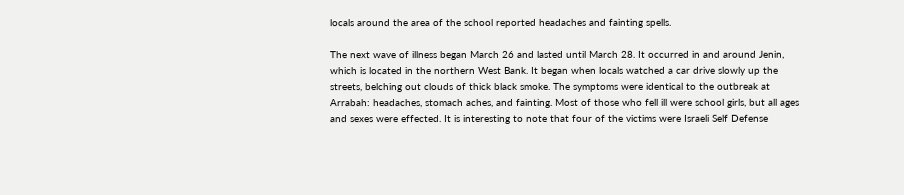locals around the area of the school reported headaches and fainting spells.

The next wave of illness began March 26 and lasted until March 28. It occurred in and around Jenin, which is located in the northern West Bank. It began when locals watched a car drive slowly up the streets, belching out clouds of thick black smoke. The symptoms were identical to the outbreak at Arrabah: headaches, stomach aches, and fainting. Most of those who fell ill were school girls, but all ages and sexes were effected. It is interesting to note that four of the victims were Israeli Self Defense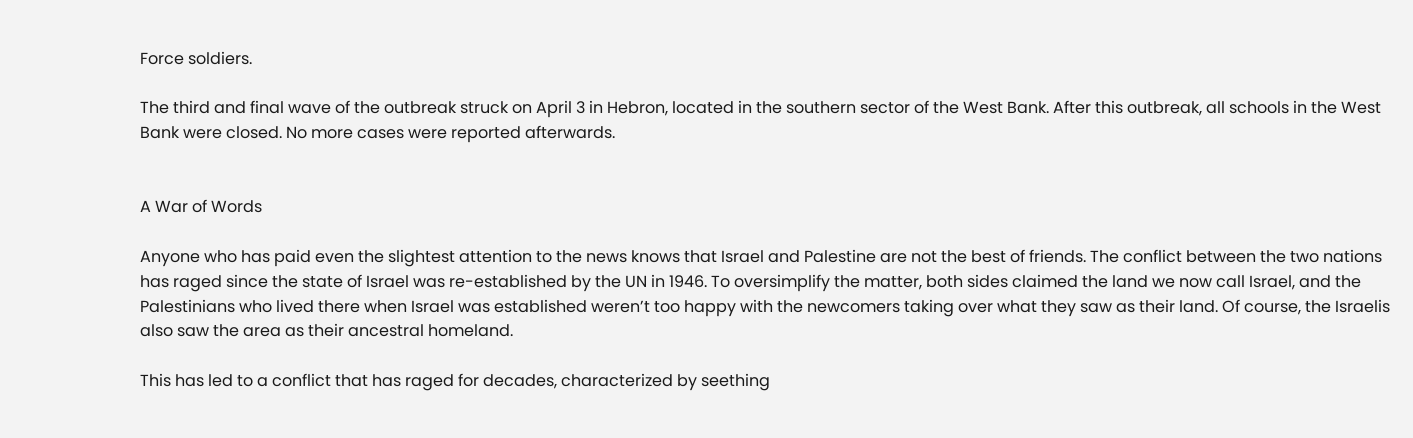Force soldiers.

The third and final wave of the outbreak struck on April 3 in Hebron, located in the southern sector of the West Bank. After this outbreak, all schools in the West Bank were closed. No more cases were reported afterwards.


A War of Words

Anyone who has paid even the slightest attention to the news knows that Israel and Palestine are not the best of friends. The conflict between the two nations has raged since the state of Israel was re-established by the UN in 1946. To oversimplify the matter, both sides claimed the land we now call Israel, and the Palestinians who lived there when Israel was established weren’t too happy with the newcomers taking over what they saw as their land. Of course, the Israelis also saw the area as their ancestral homeland.

This has led to a conflict that has raged for decades, characterized by seething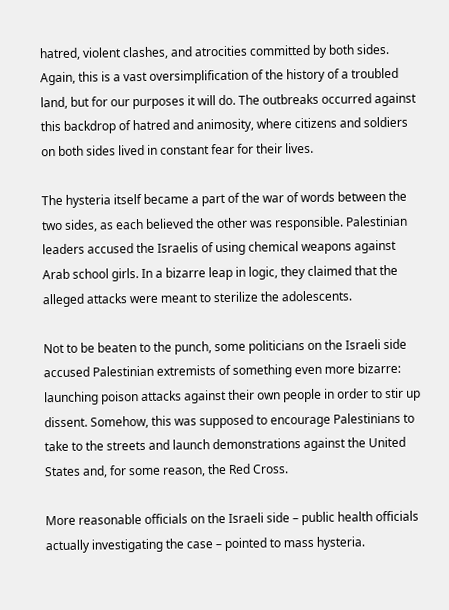hatred, violent clashes, and atrocities committed by both sides. Again, this is a vast oversimplification of the history of a troubled land, but for our purposes it will do. The outbreaks occurred against this backdrop of hatred and animosity, where citizens and soldiers on both sides lived in constant fear for their lives.

The hysteria itself became a part of the war of words between the two sides, as each believed the other was responsible. Palestinian leaders accused the Israelis of using chemical weapons against Arab school girls. In a bizarre leap in logic, they claimed that the alleged attacks were meant to sterilize the adolescents.

Not to be beaten to the punch, some politicians on the Israeli side accused Palestinian extremists of something even more bizarre: launching poison attacks against their own people in order to stir up dissent. Somehow, this was supposed to encourage Palestinians to take to the streets and launch demonstrations against the United States and, for some reason, the Red Cross.

More reasonable officials on the Israeli side – public health officials actually investigating the case – pointed to mass hysteria.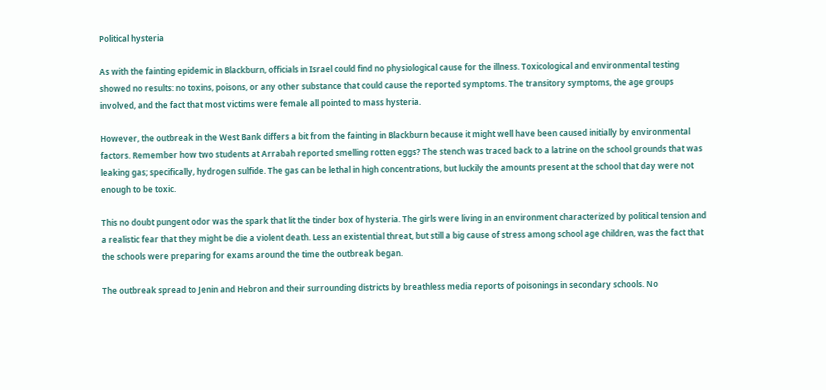Political hysteria

As with the fainting epidemic in Blackburn, officials in Israel could find no physiological cause for the illness. Toxicological and environmental testing showed no results: no toxins, poisons, or any other substance that could cause the reported symptoms. The transitory symptoms, the age groups involved, and the fact that most victims were female all pointed to mass hysteria.

However, the outbreak in the West Bank differs a bit from the fainting in Blackburn because it might well have been caused initially by environmental factors. Remember how two students at Arrabah reported smelling rotten eggs? The stench was traced back to a latrine on the school grounds that was leaking gas; specifically, hydrogen sulfide. The gas can be lethal in high concentrations, but luckily the amounts present at the school that day were not enough to be toxic.

This no doubt pungent odor was the spark that lit the tinder box of hysteria. The girls were living in an environment characterized by political tension and a realistic fear that they might be die a violent death. Less an existential threat, but still a big cause of stress among school age children, was the fact that the schools were preparing for exams around the time the outbreak began.

The outbreak spread to Jenin and Hebron and their surrounding districts by breathless media reports of poisonings in secondary schools. No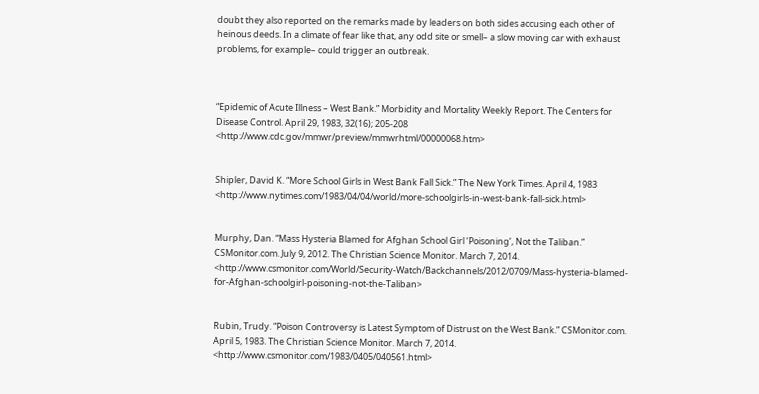doubt they also reported on the remarks made by leaders on both sides accusing each other of heinous deeds. In a climate of fear like that, any odd site or smell– a slow moving car with exhaust problems, for example– could trigger an outbreak.



“Epidemic of Acute Illness – West Bank.” Morbidity and Mortality Weekly Report. The Centers for Disease Control. April 29, 1983, 32(16); 205-208 <http://www.cdc.gov/mmwr/preview/mmwrhtml/00000068.htm>


Shipler, David K. “More School Girls in West Bank Fall Sick.” The New York Times. April 4, 1983 <http://www.nytimes.com/1983/04/04/world/more-schoolgirls-in-west-bank-fall-sick.html>


Murphy, Dan. “Mass Hysteria Blamed for Afghan School Girl ‘Poisoning’, Not the Taliban.” CSMonitor.com. July 9, 2012. The Christian Science Monitor. March 7, 2014. <http://www.csmonitor.com/World/Security-Watch/Backchannels/2012/0709/Mass-hysteria-blamed-for-Afghan-schoolgirl-poisoning-not-the-Taliban>


Rubin, Trudy. “Poison Controversy is Latest Symptom of Distrust on the West Bank.” CSMonitor.com. April 5, 1983. The Christian Science Monitor. March 7, 2014. <http://www.csmonitor.com/1983/0405/040561.html>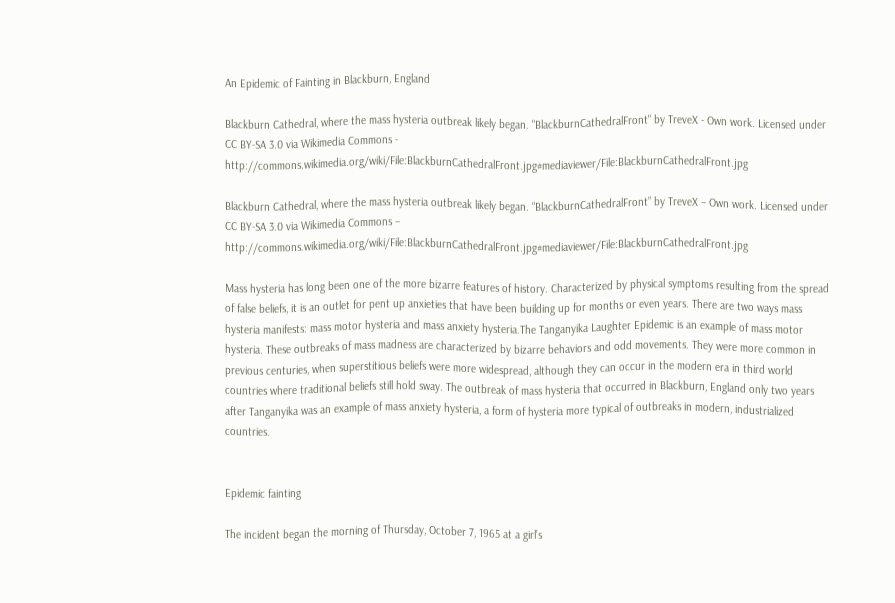An Epidemic of Fainting in Blackburn, England

Blackburn Cathedral, where the mass hysteria outbreak likely began. "BlackburnCathedralFront" by TreveX - Own work. Licensed under CC BY-SA 3.0 via Wikimedia Commons - http://commons.wikimedia.org/wiki/File:BlackburnCathedralFront.jpg#mediaviewer/File:BlackburnCathedralFront.jpg

Blackburn Cathedral, where the mass hysteria outbreak likely began. “BlackburnCathedralFront” by TreveX – Own work. Licensed under CC BY-SA 3.0 via Wikimedia Commons – http://commons.wikimedia.org/wiki/File:BlackburnCathedralFront.jpg#mediaviewer/File:BlackburnCathedralFront.jpg

Mass hysteria has long been one of the more bizarre features of history. Characterized by physical symptoms resulting from the spread of false beliefs, it is an outlet for pent up anxieties that have been building up for months or even years. There are two ways mass hysteria manifests: mass motor hysteria and mass anxiety hysteria.The Tanganyika Laughter Epidemic is an example of mass motor hysteria. These outbreaks of mass madness are characterized by bizarre behaviors and odd movements. They were more common in previous centuries, when superstitious beliefs were more widespread, although they can occur in the modern era in third world countries where traditional beliefs still hold sway. The outbreak of mass hysteria that occurred in Blackburn, England only two years after Tanganyika was an example of mass anxiety hysteria, a form of hysteria more typical of outbreaks in modern, industrialized countries.


Epidemic fainting

The incident began the morning of Thursday, October 7, 1965 at a girl’s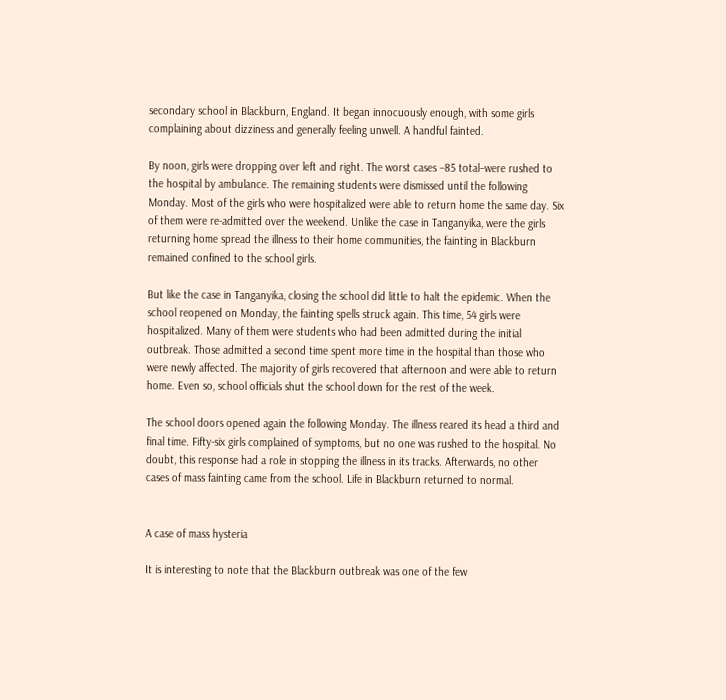secondary school in Blackburn, England. It began innocuously enough, with some girls complaining about dizziness and generally feeling unwell. A handful fainted.

By noon, girls were dropping over left and right. The worst cases –85 total–were rushed to the hospital by ambulance. The remaining students were dismissed until the following Monday. Most of the girls who were hospitalized were able to return home the same day. Six of them were re-admitted over the weekend. Unlike the case in Tanganyika, were the girls returning home spread the illness to their home communities, the fainting in Blackburn remained confined to the school girls.

But like the case in Tanganyika, closing the school did little to halt the epidemic. When the school reopened on Monday, the fainting spells struck again. This time, 54 girls were hospitalized. Many of them were students who had been admitted during the initial outbreak. Those admitted a second time spent more time in the hospital than those who were newly affected. The majority of girls recovered that afternoon and were able to return home. Even so, school officials shut the school down for the rest of the week.

The school doors opened again the following Monday. The illness reared its head a third and final time. Fifty-six girls complained of symptoms, but no one was rushed to the hospital. No doubt, this response had a role in stopping the illness in its tracks. Afterwards, no other cases of mass fainting came from the school. Life in Blackburn returned to normal.


A case of mass hysteria

It is interesting to note that the Blackburn outbreak was one of the few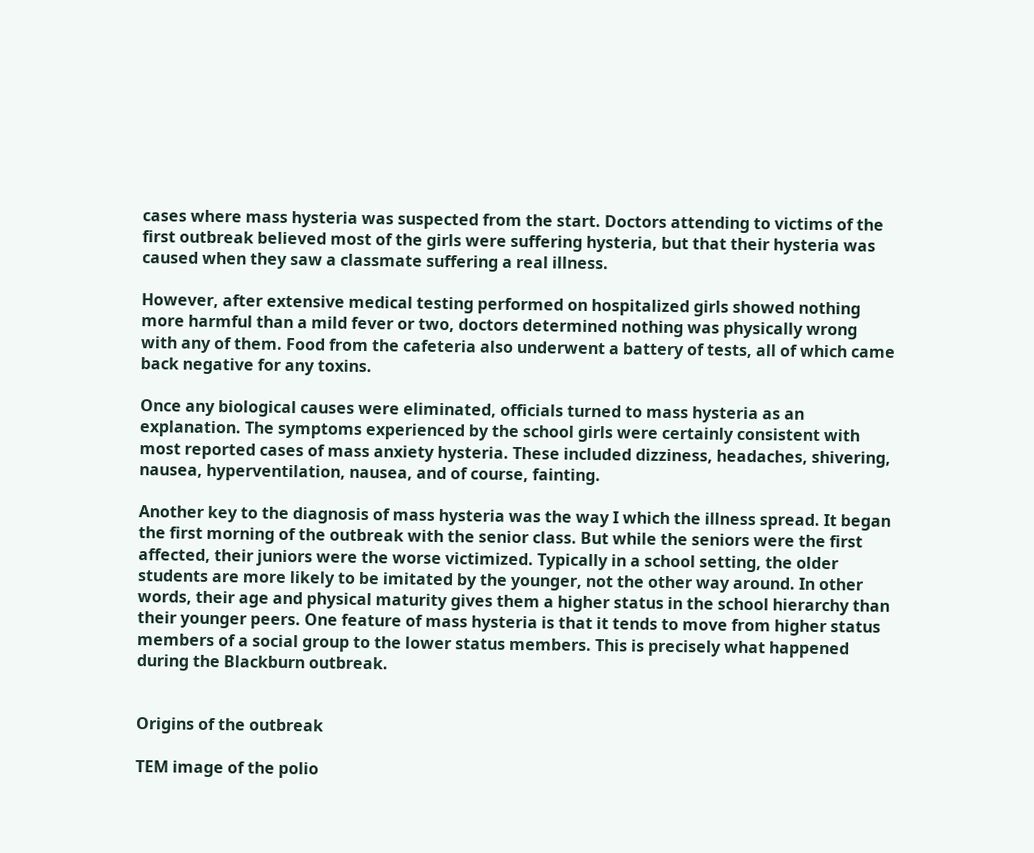cases where mass hysteria was suspected from the start. Doctors attending to victims of the first outbreak believed most of the girls were suffering hysteria, but that their hysteria was caused when they saw a classmate suffering a real illness.

However, after extensive medical testing performed on hospitalized girls showed nothing more harmful than a mild fever or two, doctors determined nothing was physically wrong with any of them. Food from the cafeteria also underwent a battery of tests, all of which came back negative for any toxins.

Once any biological causes were eliminated, officials turned to mass hysteria as an explanation. The symptoms experienced by the school girls were certainly consistent with most reported cases of mass anxiety hysteria. These included dizziness, headaches, shivering, nausea, hyperventilation, nausea, and of course, fainting.

Another key to the diagnosis of mass hysteria was the way I which the illness spread. It began the first morning of the outbreak with the senior class. But while the seniors were the first affected, their juniors were the worse victimized. Typically in a school setting, the older students are more likely to be imitated by the younger, not the other way around. In other words, their age and physical maturity gives them a higher status in the school hierarchy than their younger peers. One feature of mass hysteria is that it tends to move from higher status members of a social group to the lower status members. This is precisely what happened during the Blackburn outbreak.


Origins of the outbreak

TEM image of the polio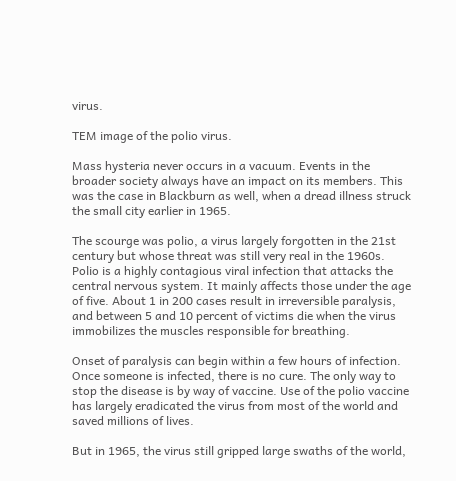virus.

TEM image of the polio virus.

Mass hysteria never occurs in a vacuum. Events in the broader society always have an impact on its members. This was the case in Blackburn as well, when a dread illness struck the small city earlier in 1965.

The scourge was polio, a virus largely forgotten in the 21st century but whose threat was still very real in the 1960s. Polio is a highly contagious viral infection that attacks the central nervous system. It mainly affects those under the age of five. About 1 in 200 cases result in irreversible paralysis, and between 5 and 10 percent of victims die when the virus immobilizes the muscles responsible for breathing.

Onset of paralysis can begin within a few hours of infection. Once someone is infected, there is no cure. The only way to stop the disease is by way of vaccine. Use of the polio vaccine has largely eradicated the virus from most of the world and saved millions of lives.

But in 1965, the virus still gripped large swaths of the world,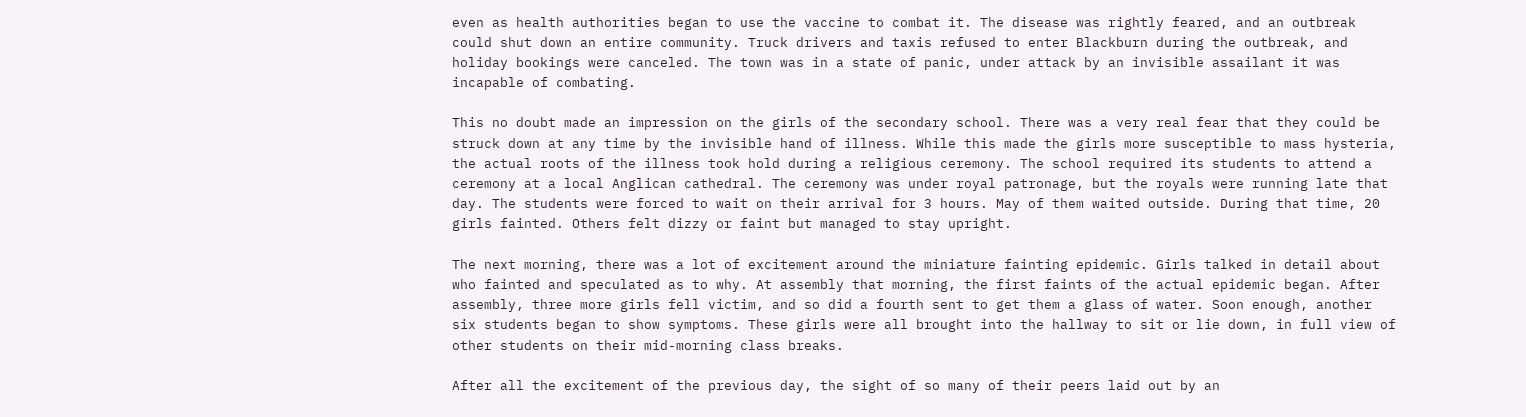even as health authorities began to use the vaccine to combat it. The disease was rightly feared, and an outbreak could shut down an entire community. Truck drivers and taxis refused to enter Blackburn during the outbreak, and holiday bookings were canceled. The town was in a state of panic, under attack by an invisible assailant it was incapable of combating.

This no doubt made an impression on the girls of the secondary school. There was a very real fear that they could be struck down at any time by the invisible hand of illness. While this made the girls more susceptible to mass hysteria, the actual roots of the illness took hold during a religious ceremony. The school required its students to attend a ceremony at a local Anglican cathedral. The ceremony was under royal patronage, but the royals were running late that day. The students were forced to wait on their arrival for 3 hours. May of them waited outside. During that time, 20 girls fainted. Others felt dizzy or faint but managed to stay upright.

The next morning, there was a lot of excitement around the miniature fainting epidemic. Girls talked in detail about who fainted and speculated as to why. At assembly that morning, the first faints of the actual epidemic began. After assembly, three more girls fell victim, and so did a fourth sent to get them a glass of water. Soon enough, another six students began to show symptoms. These girls were all brought into the hallway to sit or lie down, in full view of other students on their mid-morning class breaks.

After all the excitement of the previous day, the sight of so many of their peers laid out by an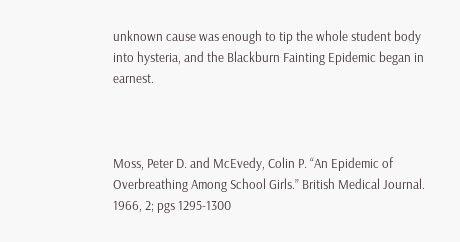unknown cause was enough to tip the whole student body into hysteria, and the Blackburn Fainting Epidemic began in earnest.



Moss, Peter D. and McEvedy, Colin P. “An Epidemic of Overbreathing Among School Girls.” British Medical Journal. 1966, 2; pgs 1295-1300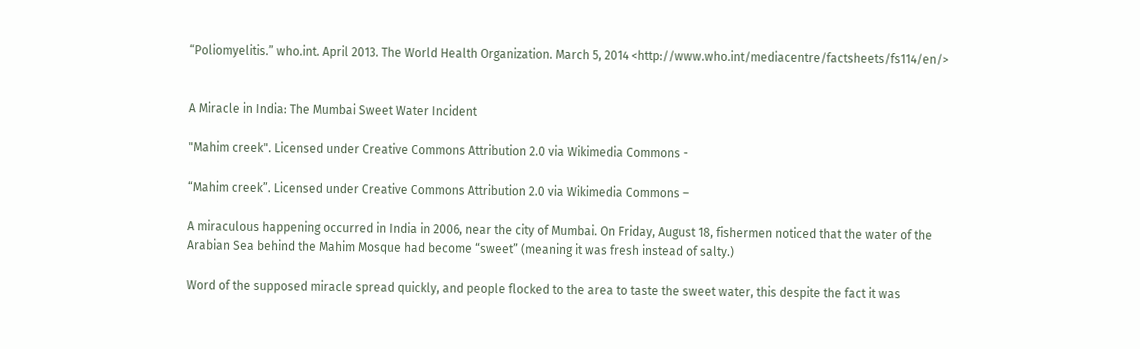“Poliomyelitis.” who.int. April 2013. The World Health Organization. March 5, 2014 <http://www.who.int/mediacentre/factsheets/fs114/en/>


A Miracle in India: The Mumbai Sweet Water Incident

"Mahim creek". Licensed under Creative Commons Attribution 2.0 via Wikimedia Commons -

“Mahim creek”. Licensed under Creative Commons Attribution 2.0 via Wikimedia Commons –

A miraculous happening occurred in India in 2006, near the city of Mumbai. On Friday, August 18, fishermen noticed that the water of the Arabian Sea behind the Mahim Mosque had become “sweet” (meaning it was fresh instead of salty.)

Word of the supposed miracle spread quickly, and people flocked to the area to taste the sweet water, this despite the fact it was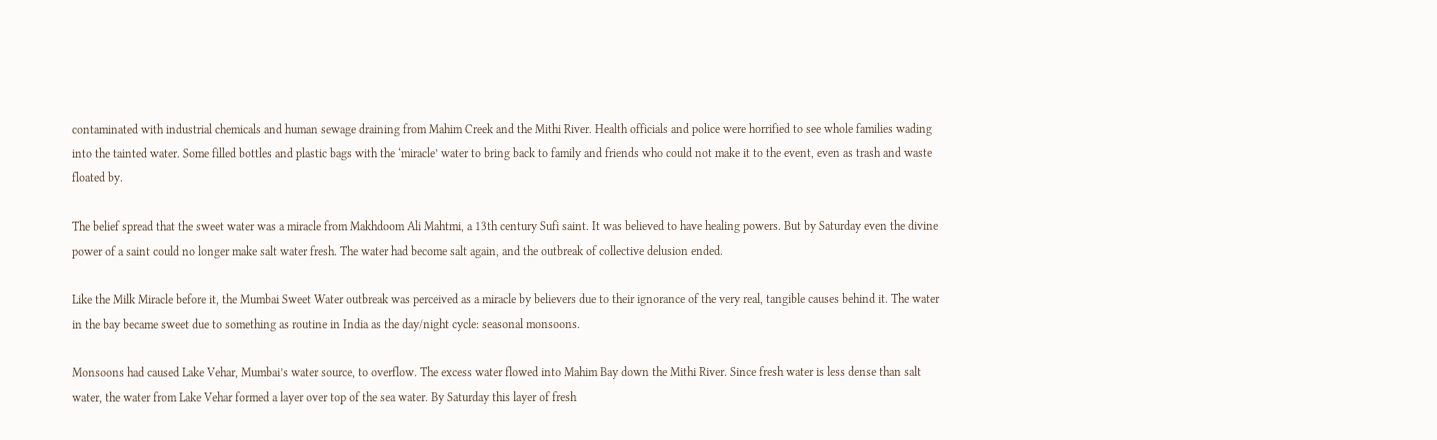contaminated with industrial chemicals and human sewage draining from Mahim Creek and the Mithi River. Health officials and police were horrified to see whole families wading into the tainted water. Some filled bottles and plastic bags with the ‘miracle’ water to bring back to family and friends who could not make it to the event, even as trash and waste floated by.

The belief spread that the sweet water was a miracle from Makhdoom Ali Mahtmi, a 13th century Sufi saint. It was believed to have healing powers. But by Saturday even the divine power of a saint could no longer make salt water fresh. The water had become salt again, and the outbreak of collective delusion ended.

Like the Milk Miracle before it, the Mumbai Sweet Water outbreak was perceived as a miracle by believers due to their ignorance of the very real, tangible causes behind it. The water in the bay became sweet due to something as routine in India as the day/night cycle: seasonal monsoons.

Monsoons had caused Lake Vehar, Mumbai’s water source, to overflow. The excess water flowed into Mahim Bay down the Mithi River. Since fresh water is less dense than salt water, the water from Lake Vehar formed a layer over top of the sea water. By Saturday this layer of fresh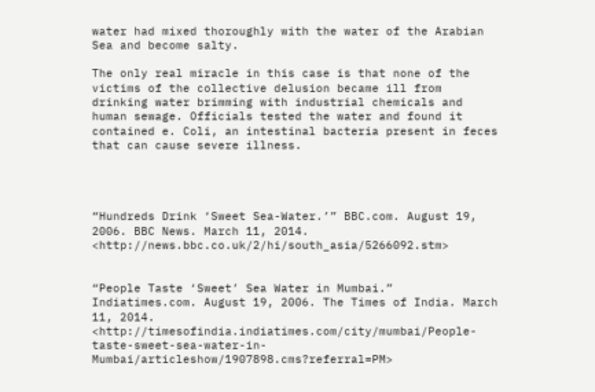water had mixed thoroughly with the water of the Arabian Sea and become salty.

The only real miracle in this case is that none of the victims of the collective delusion became ill from drinking water brimming with industrial chemicals and human sewage. Officials tested the water and found it contained e. Coli, an intestinal bacteria present in feces that can cause severe illness.




“Hundreds Drink ‘Sweet Sea-Water.’” BBC.com. August 19, 2006. BBC News. March 11, 2014. <http://news.bbc.co.uk/2/hi/south_asia/5266092.stm>


“People Taste ‘Sweet’ Sea Water in Mumbai.” Indiatimes.com. August 19, 2006. The Times of India. March 11, 2014. <http://timesofindia.indiatimes.com/city/mumbai/People-taste-sweet-sea-water-in-Mumbai/articleshow/1907898.cms?referral=PM>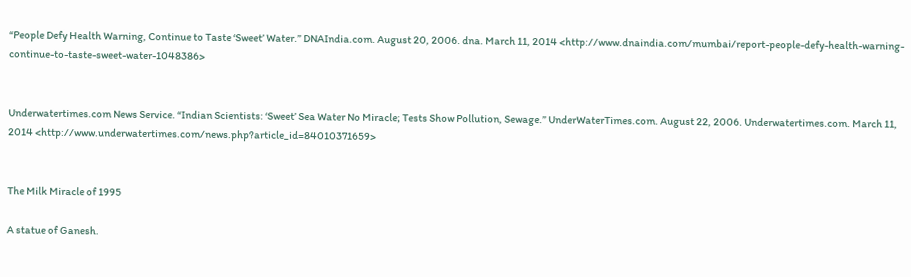“People Defy Health Warning, Continue to Taste ‘Sweet’ Water.” DNAIndia.com. August 20, 2006. dna. March 11, 2014 <http://www.dnaindia.com/mumbai/report-people-defy-health-warning-continue-to-taste-sweet-water-1048386>


Underwatertimes.com News Service. “Indian Scientists: ‘Sweet’ Sea Water No Miracle; Tests Show Pollution, Sewage.” UnderWaterTimes.com. August 22, 2006. Underwatertimes.com. March 11, 2014 <http://www.underwatertimes.com/news.php?article_id=84010371659>


The Milk Miracle of 1995

A statue of Ganesh.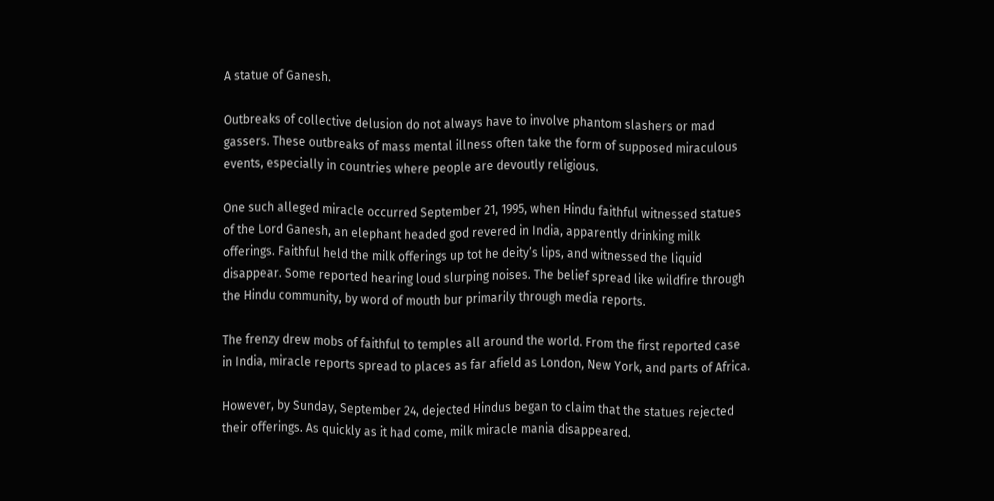A statue of Ganesh.

Outbreaks of collective delusion do not always have to involve phantom slashers or mad gassers. These outbreaks of mass mental illness often take the form of supposed miraculous events, especially in countries where people are devoutly religious.

One such alleged miracle occurred September 21, 1995, when Hindu faithful witnessed statues of the Lord Ganesh, an elephant headed god revered in India, apparently drinking milk offerings. Faithful held the milk offerings up tot he deity’s lips, and witnessed the liquid disappear. Some reported hearing loud slurping noises. The belief spread like wildfire through the Hindu community, by word of mouth bur primarily through media reports.

The frenzy drew mobs of faithful to temples all around the world. From the first reported case in India, miracle reports spread to places as far afield as London, New York, and parts of Africa.

However, by Sunday, September 24, dejected Hindus began to claim that the statues rejected their offerings. As quickly as it had come, milk miracle mania disappeared.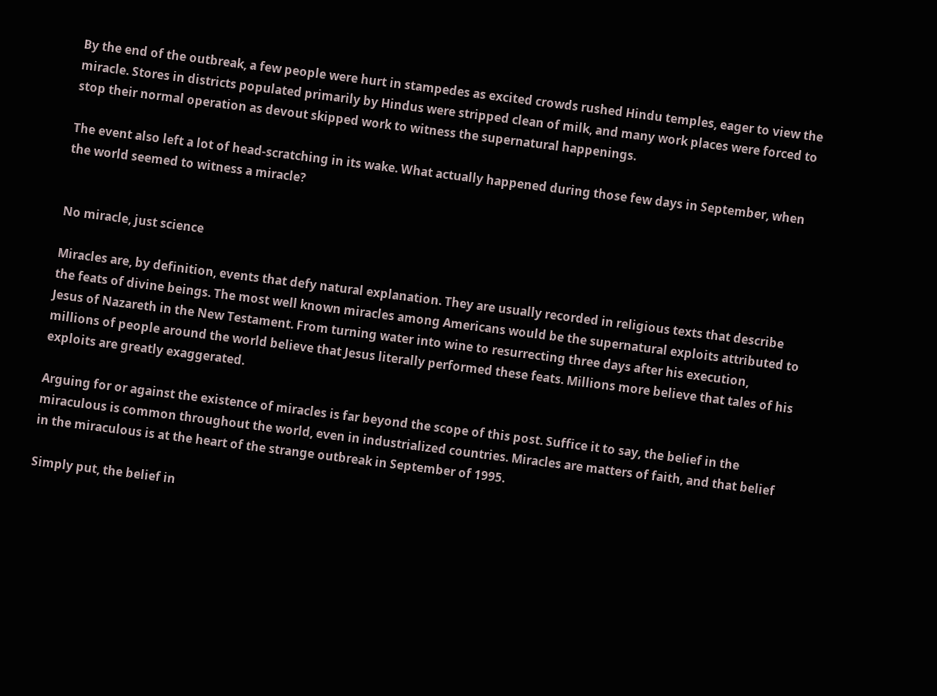By the end of the outbreak, a few people were hurt in stampedes as excited crowds rushed Hindu temples, eager to view the miracle. Stores in districts populated primarily by Hindus were stripped clean of milk, and many work places were forced to stop their normal operation as devout skipped work to witness the supernatural happenings.

The event also left a lot of head-scratching in its wake. What actually happened during those few days in September, when the world seemed to witness a miracle?


No miracle, just science

Miracles are, by definition, events that defy natural explanation. They are usually recorded in religious texts that describe the feats of divine beings. The most well known miracles among Americans would be the supernatural exploits attributed to Jesus of Nazareth in the New Testament. From turning water into wine to resurrecting three days after his execution, millions of people around the world believe that Jesus literally performed these feats. Millions more believe that tales of his exploits are greatly exaggerated.

Arguing for or against the existence of miracles is far beyond the scope of this post. Suffice it to say, the belief in the miraculous is common throughout the world, even in industrialized countries. Miracles are matters of faith, and that belief in the miraculous is at the heart of the strange outbreak in September of 1995.

Simply put, the belief in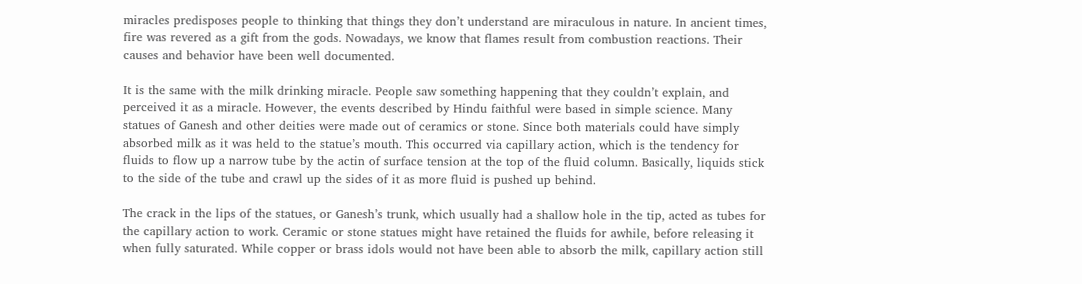miracles predisposes people to thinking that things they don’t understand are miraculous in nature. In ancient times, fire was revered as a gift from the gods. Nowadays, we know that flames result from combustion reactions. Their causes and behavior have been well documented.

It is the same with the milk drinking miracle. People saw something happening that they couldn’t explain, and perceived it as a miracle. However, the events described by Hindu faithful were based in simple science. Many statues of Ganesh and other deities were made out of ceramics or stone. Since both materials could have simply absorbed milk as it was held to the statue’s mouth. This occurred via capillary action, which is the tendency for fluids to flow up a narrow tube by the actin of surface tension at the top of the fluid column. Basically, liquids stick to the side of the tube and crawl up the sides of it as more fluid is pushed up behind.

The crack in the lips of the statues, or Ganesh’s trunk, which usually had a shallow hole in the tip, acted as tubes for the capillary action to work. Ceramic or stone statues might have retained the fluids for awhile, before releasing it when fully saturated. While copper or brass idols would not have been able to absorb the milk, capillary action still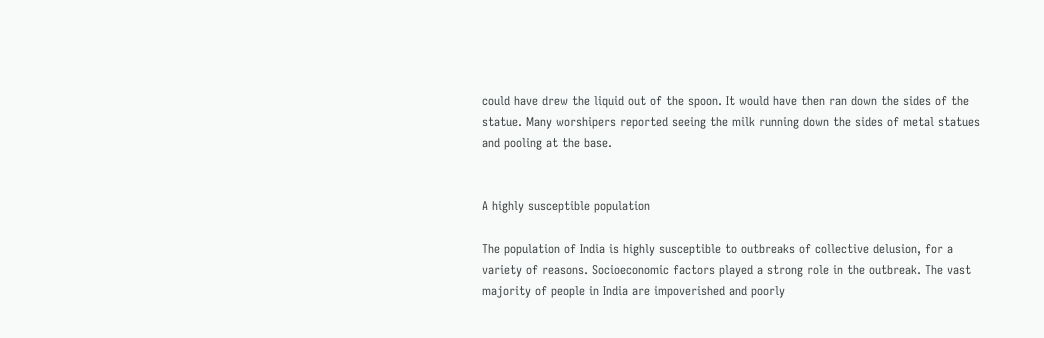could have drew the liquid out of the spoon. It would have then ran down the sides of the statue. Many worshipers reported seeing the milk running down the sides of metal statues and pooling at the base.


A highly susceptible population

The population of India is highly susceptible to outbreaks of collective delusion, for a variety of reasons. Socioeconomic factors played a strong role in the outbreak. The vast majority of people in India are impoverished and poorly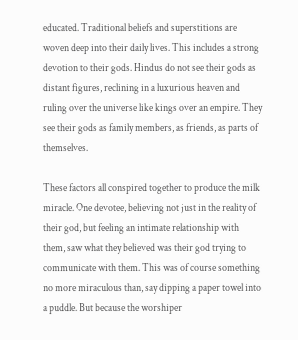educated. Traditional beliefs and superstitions are woven deep into their daily lives. This includes a strong devotion to their gods. Hindus do not see their gods as distant figures, reclining in a luxurious heaven and ruling over the universe like kings over an empire. They see their gods as family members, as friends, as parts of themselves.

These factors all conspired together to produce the milk miracle. One devotee, believing not just in the reality of their god, but feeling an intimate relationship with them, saw what they believed was their god trying to communicate with them. This was of course something no more miraculous than, say dipping a paper towel into a puddle. But because the worshiper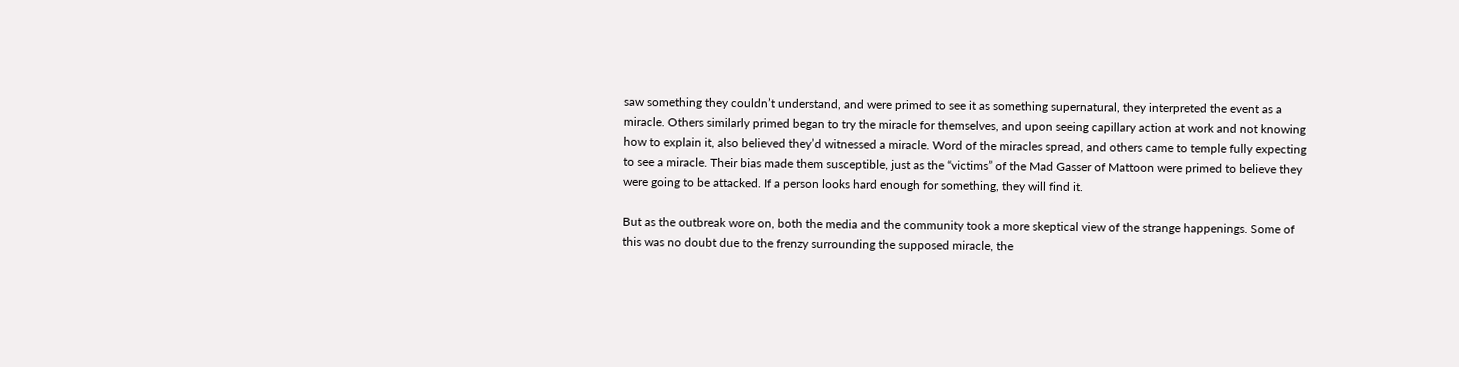saw something they couldn’t understand, and were primed to see it as something supernatural, they interpreted the event as a miracle. Others similarly primed began to try the miracle for themselves, and upon seeing capillary action at work and not knowing how to explain it, also believed they’d witnessed a miracle. Word of the miracles spread, and others came to temple fully expecting to see a miracle. Their bias made them susceptible, just as the “victims” of the Mad Gasser of Mattoon were primed to believe they were going to be attacked. If a person looks hard enough for something, they will find it.

But as the outbreak wore on, both the media and the community took a more skeptical view of the strange happenings. Some of this was no doubt due to the frenzy surrounding the supposed miracle, the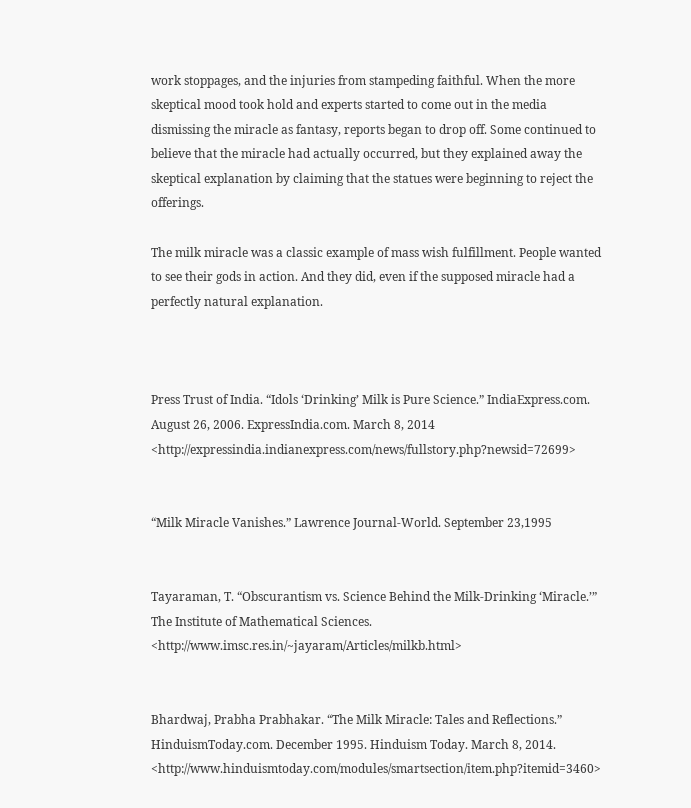work stoppages, and the injuries from stampeding faithful. When the more skeptical mood took hold and experts started to come out in the media dismissing the miracle as fantasy, reports began to drop off. Some continued to believe that the miracle had actually occurred, but they explained away the skeptical explanation by claiming that the statues were beginning to reject the offerings.

The milk miracle was a classic example of mass wish fulfillment. People wanted to see their gods in action. And they did, even if the supposed miracle had a perfectly natural explanation.



Press Trust of India. “Idols ‘Drinking’ Milk is Pure Science.” IndiaExpress.com. August 26, 2006. ExpressIndia.com. March 8, 2014 <http://expressindia.indianexpress.com/news/fullstory.php?newsid=72699>


“Milk Miracle Vanishes.” Lawrence Journal-World. September 23,1995


Tayaraman, T. “Obscurantism vs. Science Behind the Milk-Drinking ‘Miracle.’” The Institute of Mathematical Sciences. <http://www.imsc.res.in/~jayaram/Articles/milkb.html>


Bhardwaj, Prabha Prabhakar. “The Milk Miracle: Tales and Reflections.” HinduismToday.com. December 1995. Hinduism Today. March 8, 2014. <http://www.hinduismtoday.com/modules/smartsection/item.php?itemid=3460>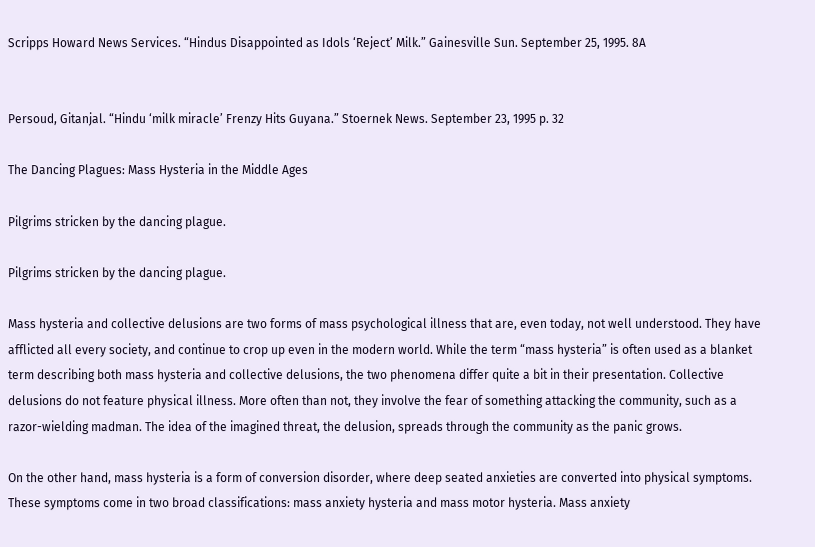Scripps Howard News Services. “Hindus Disappointed as Idols ‘Reject’ Milk.” Gainesville Sun. September 25, 1995. 8A


Persoud, Gitanjal. “Hindu ‘milk miracle’ Frenzy Hits Guyana.” Stoernek News. September 23, 1995 p. 32

The Dancing Plagues: Mass Hysteria in the Middle Ages

Pilgrims stricken by the dancing plague.

Pilgrims stricken by the dancing plague.

Mass hysteria and collective delusions are two forms of mass psychological illness that are, even today, not well understood. They have afflicted all every society, and continue to crop up even in the modern world. While the term “mass hysteria” is often used as a blanket term describing both mass hysteria and collective delusions, the two phenomena differ quite a bit in their presentation. Collective delusions do not feature physical illness. More often than not, they involve the fear of something attacking the community, such as a razor-wielding madman. The idea of the imagined threat, the delusion, spreads through the community as the panic grows.

On the other hand, mass hysteria is a form of conversion disorder, where deep seated anxieties are converted into physical symptoms. These symptoms come in two broad classifications: mass anxiety hysteria and mass motor hysteria. Mass anxiety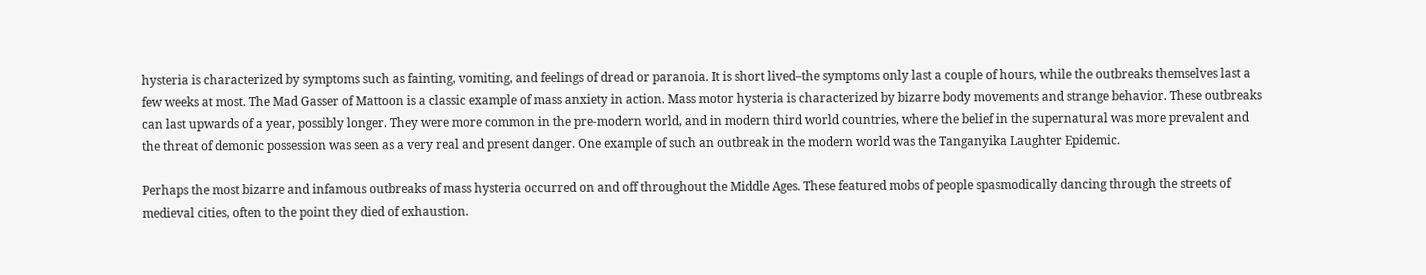hysteria is characterized by symptoms such as fainting, vomiting, and feelings of dread or paranoia. It is short lived–the symptoms only last a couple of hours, while the outbreaks themselves last a few weeks at most. The Mad Gasser of Mattoon is a classic example of mass anxiety in action. Mass motor hysteria is characterized by bizarre body movements and strange behavior. These outbreaks can last upwards of a year, possibly longer. They were more common in the pre-modern world, and in modern third world countries, where the belief in the supernatural was more prevalent and the threat of demonic possession was seen as a very real and present danger. One example of such an outbreak in the modern world was the Tanganyika Laughter Epidemic.

Perhaps the most bizarre and infamous outbreaks of mass hysteria occurred on and off throughout the Middle Ages. These featured mobs of people spasmodically dancing through the streets of medieval cities, often to the point they died of exhaustion.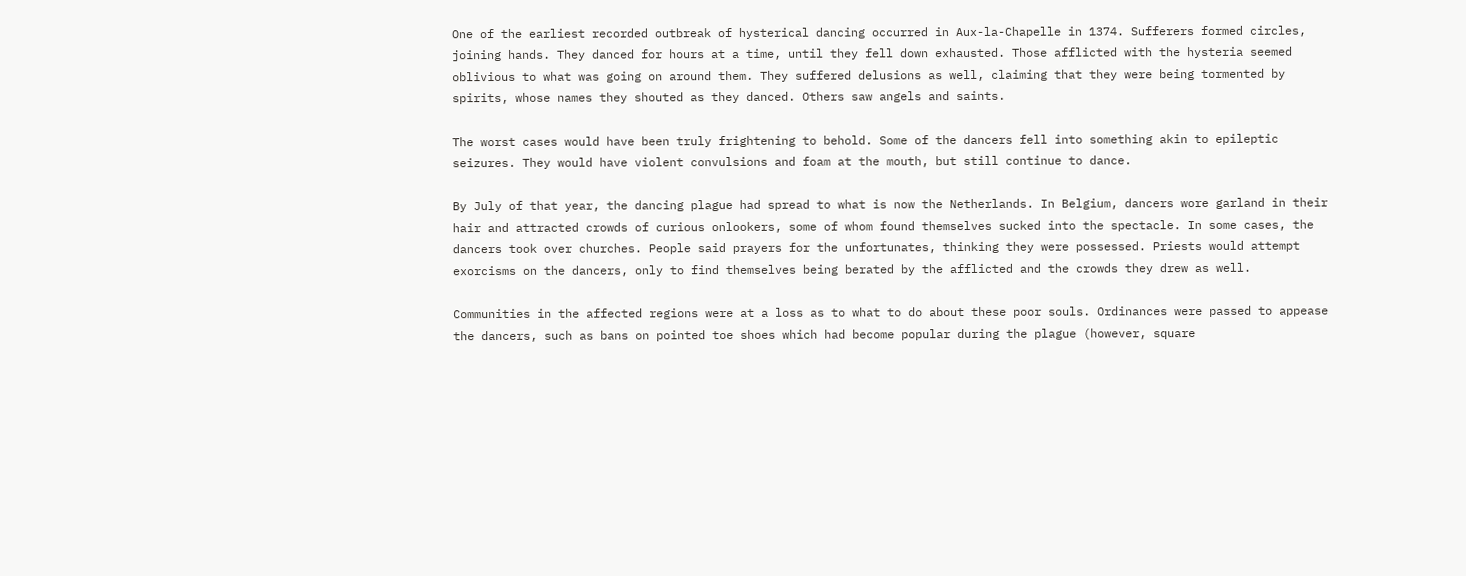One of the earliest recorded outbreak of hysterical dancing occurred in Aux-la-Chapelle in 1374. Sufferers formed circles, joining hands. They danced for hours at a time, until they fell down exhausted. Those afflicted with the hysteria seemed oblivious to what was going on around them. They suffered delusions as well, claiming that they were being tormented by spirits, whose names they shouted as they danced. Others saw angels and saints.

The worst cases would have been truly frightening to behold. Some of the dancers fell into something akin to epileptic seizures. They would have violent convulsions and foam at the mouth, but still continue to dance.

By July of that year, the dancing plague had spread to what is now the Netherlands. In Belgium, dancers wore garland in their hair and attracted crowds of curious onlookers, some of whom found themselves sucked into the spectacle. In some cases, the dancers took over churches. People said prayers for the unfortunates, thinking they were possessed. Priests would attempt exorcisms on the dancers, only to find themselves being berated by the afflicted and the crowds they drew as well.

Communities in the affected regions were at a loss as to what to do about these poor souls. Ordinances were passed to appease the dancers, such as bans on pointed toe shoes which had become popular during the plague (however, square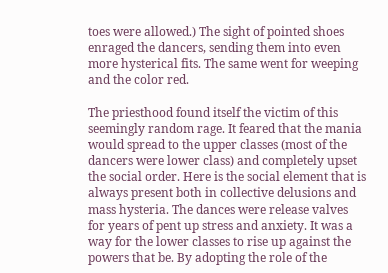toes were allowed.) The sight of pointed shoes enraged the dancers, sending them into even more hysterical fits. The same went for weeping and the color red.

The priesthood found itself the victim of this seemingly random rage. It feared that the mania would spread to the upper classes (most of the dancers were lower class) and completely upset the social order. Here is the social element that is always present both in collective delusions and mass hysteria. The dances were release valves for years of pent up stress and anxiety. It was a way for the lower classes to rise up against the powers that be. By adopting the role of the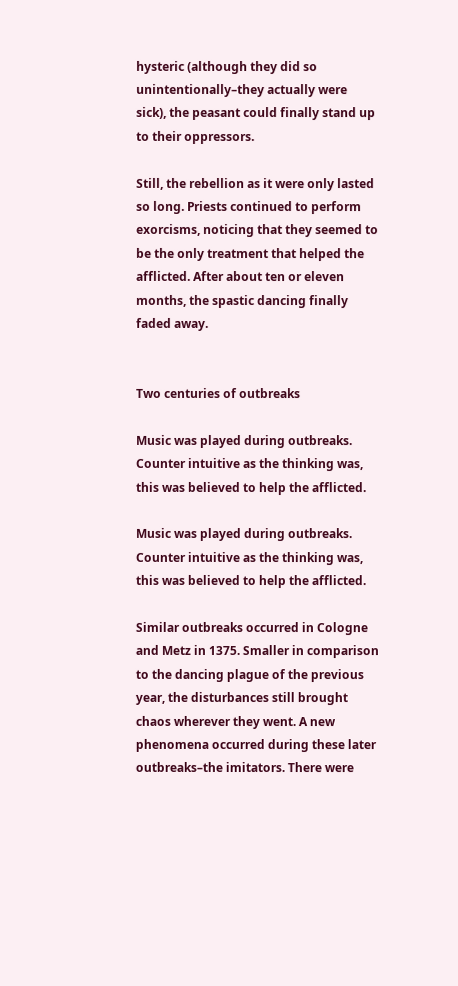hysteric (although they did so unintentionally–they actually were sick), the peasant could finally stand up to their oppressors.

Still, the rebellion as it were only lasted so long. Priests continued to perform exorcisms, noticing that they seemed to be the only treatment that helped the afflicted. After about ten or eleven months, the spastic dancing finally faded away.


Two centuries of outbreaks

Music was played during outbreaks. Counter intuitive as the thinking was, this was believed to help the afflicted.

Music was played during outbreaks. Counter intuitive as the thinking was, this was believed to help the afflicted.

Similar outbreaks occurred in Cologne and Metz in 1375. Smaller in comparison to the dancing plague of the previous year, the disturbances still brought chaos wherever they went. A new phenomena occurred during these later outbreaks–the imitators. There were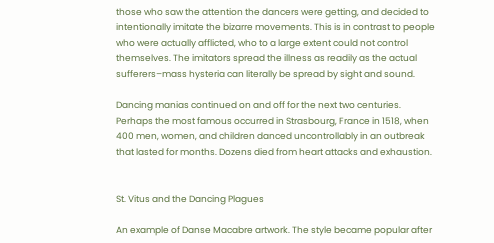those who saw the attention the dancers were getting, and decided to intentionally imitate the bizarre movements. This is in contrast to people who were actually afflicted, who to a large extent could not control themselves. The imitators spread the illness as readily as the actual sufferers–mass hysteria can literally be spread by sight and sound.

Dancing manias continued on and off for the next two centuries. Perhaps the most famous occurred in Strasbourg, France in 1518, when 400 men, women, and children danced uncontrollably in an outbreak that lasted for months. Dozens died from heart attacks and exhaustion.


St. Vitus and the Dancing Plagues

An example of Danse Macabre artwork. The style became popular after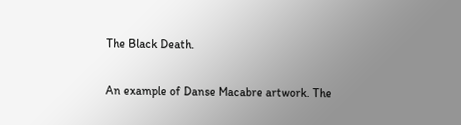The Black Death.

An example of Danse Macabre artwork. The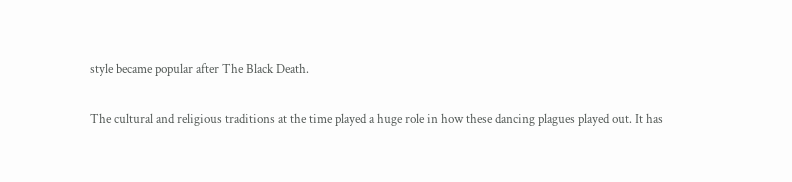style became popular after The Black Death.

The cultural and religious traditions at the time played a huge role in how these dancing plagues played out. It has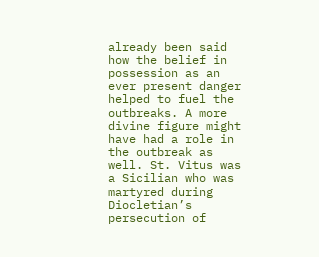already been said how the belief in possession as an ever present danger helped to fuel the outbreaks. A more divine figure might have had a role in the outbreak as well. St. Vitus was a Sicilian who was martyred during Diocletian’s persecution of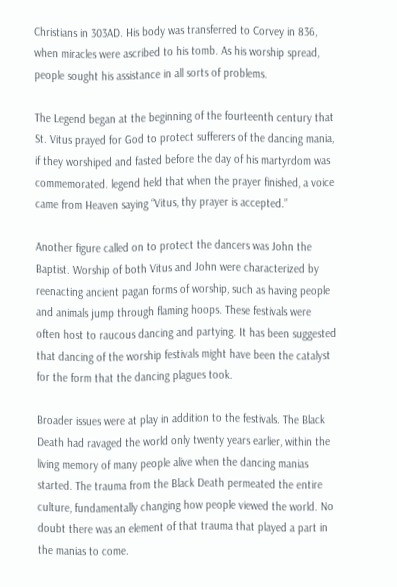Christians in 303AD. His body was transferred to Corvey in 836, when miracles were ascribed to his tomb. As his worship spread, people sought his assistance in all sorts of problems.

The Legend began at the beginning of the fourteenth century that St. Vitus prayed for God to protect sufferers of the dancing mania, if they worshiped and fasted before the day of his martyrdom was commemorated. legend held that when the prayer finished, a voice came from Heaven saying “Vitus, thy prayer is accepted.”

Another figure called on to protect the dancers was John the Baptist. Worship of both Vitus and John were characterized by reenacting ancient pagan forms of worship, such as having people and animals jump through flaming hoops. These festivals were often host to raucous dancing and partying. It has been suggested that dancing of the worship festivals might have been the catalyst for the form that the dancing plagues took.

Broader issues were at play in addition to the festivals. The Black Death had ravaged the world only twenty years earlier, within the living memory of many people alive when the dancing manias started. The trauma from the Black Death permeated the entire culture, fundamentally changing how people viewed the world. No doubt there was an element of that trauma that played a part in the manias to come.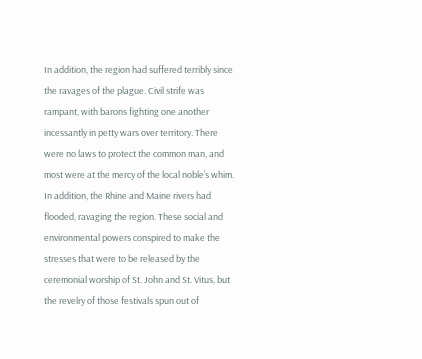In addition, the region had suffered terribly since the ravages of the plague. Civil strife was rampant, with barons fighting one another incessantly in petty wars over territory. There were no laws to protect the common man, and most were at the mercy of the local noble’s whim. In addition, the Rhine and Maine rivers had flooded, ravaging the region. These social and environmental powers conspired to make the stresses that were to be released by the ceremonial worship of St. John and St. Vitus, but the revelry of those festivals spun out of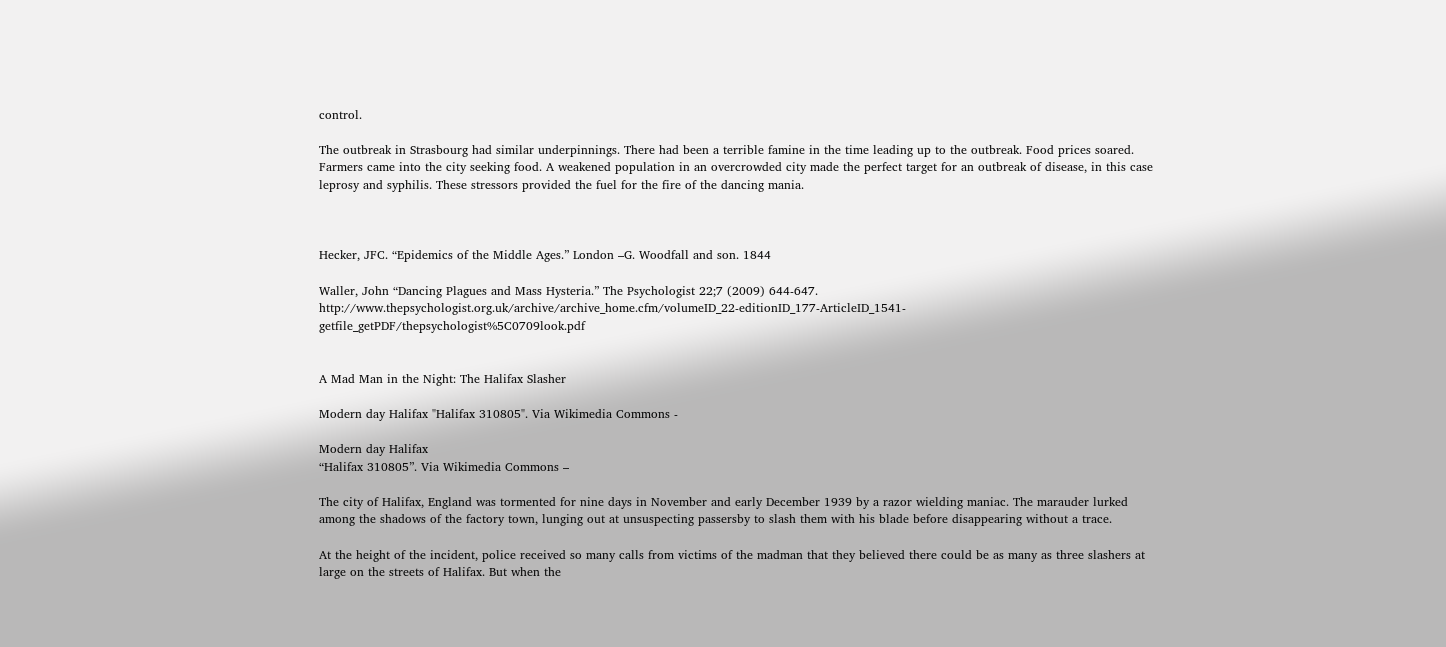control.

The outbreak in Strasbourg had similar underpinnings. There had been a terrible famine in the time leading up to the outbreak. Food prices soared. Farmers came into the city seeking food. A weakened population in an overcrowded city made the perfect target for an outbreak of disease, in this case leprosy and syphilis. These stressors provided the fuel for the fire of the dancing mania.



Hecker, JFC. “Epidemics of the Middle Ages.” London –G. Woodfall and son. 1844

Waller, John “Dancing Plagues and Mass Hysteria.” The Psychologist 22;7 (2009) 644-647. http://www.thepsychologist.org.uk/archive/archive_home.cfm/volumeID_22-editionID_177-ArticleID_1541-getfile_getPDF/thepsychologist%5C0709look.pdf


A Mad Man in the Night: The Halifax Slasher

Modern day Halifax "Halifax 310805". Via Wikimedia Commons -

Modern day Halifax
“Halifax 310805”. Via Wikimedia Commons –

The city of Halifax, England was tormented for nine days in November and early December 1939 by a razor wielding maniac. The marauder lurked among the shadows of the factory town, lunging out at unsuspecting passersby to slash them with his blade before disappearing without a trace.

At the height of the incident, police received so many calls from victims of the madman that they believed there could be as many as three slashers at large on the streets of Halifax. But when the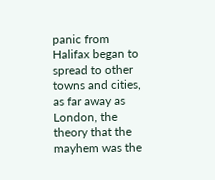panic from Halifax began to spread to other towns and cities, as far away as London, the theory that the mayhem was the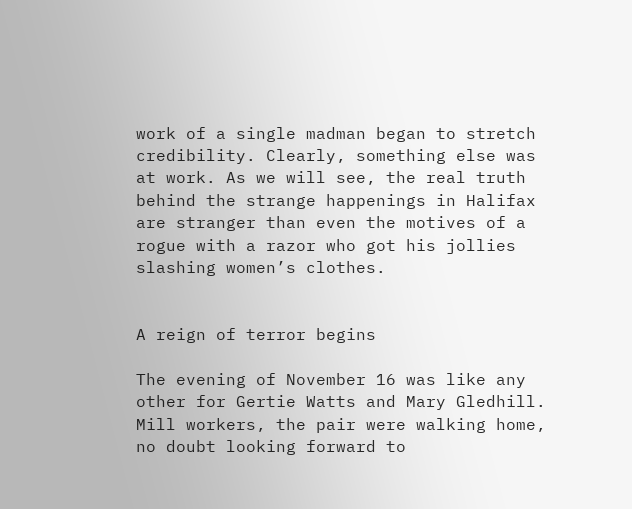work of a single madman began to stretch credibility. Clearly, something else was at work. As we will see, the real truth behind the strange happenings in Halifax are stranger than even the motives of a rogue with a razor who got his jollies slashing women’s clothes.


A reign of terror begins

The evening of November 16 was like any other for Gertie Watts and Mary Gledhill. Mill workers, the pair were walking home, no doubt looking forward to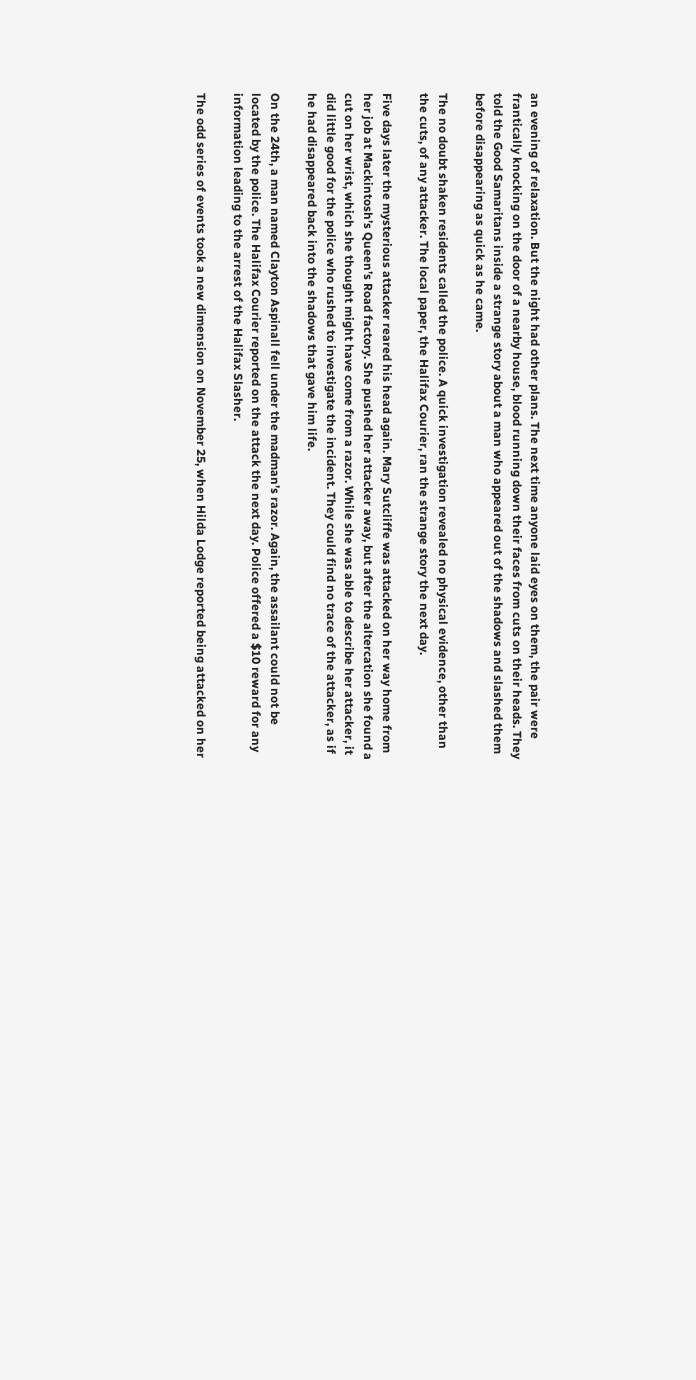an evening of relaxation. But the night had other plans. The next time anyone laid eyes on them, the pair were frantically knocking on the door of a nearby house, blood running down their faces from cuts on their heads. They told the Good Samaritans inside a strange story about a man who appeared out of the shadows and slashed them before disappearing as quick as he came.

The no doubt shaken residents called the police. A quick investigation revealed no physical evidence, other than the cuts, of any attacker. The local paper, the Halifax Courier, ran the strange story the next day.

Five days later the mysterious attacker reared his head again. Mary Sutcliffe was attacked on her way home from her job at Mackintosh’s Queen’s Road factory. She pushed her attacker away, but after the altercation she found a cut on her wrist, which she thought might have come from a razor. While she was able to describe her attacker, it did little good for the police who rushed to investigate the incident. They could find no trace of the attacker, as if he had disappeared back into the shadows that gave him life.

On the 24th, a man named Clayton Aspinall fell under the madman’s razor. Again, the assailant could not be located by the police. The Halifax Courier reported on the attack the next day. Police offered a $10 reward for any information leading to the arrest of the Halifax Slasher.

The odd series of events took a new dimension on November 25, when Hilda Lodge reported being attacked on her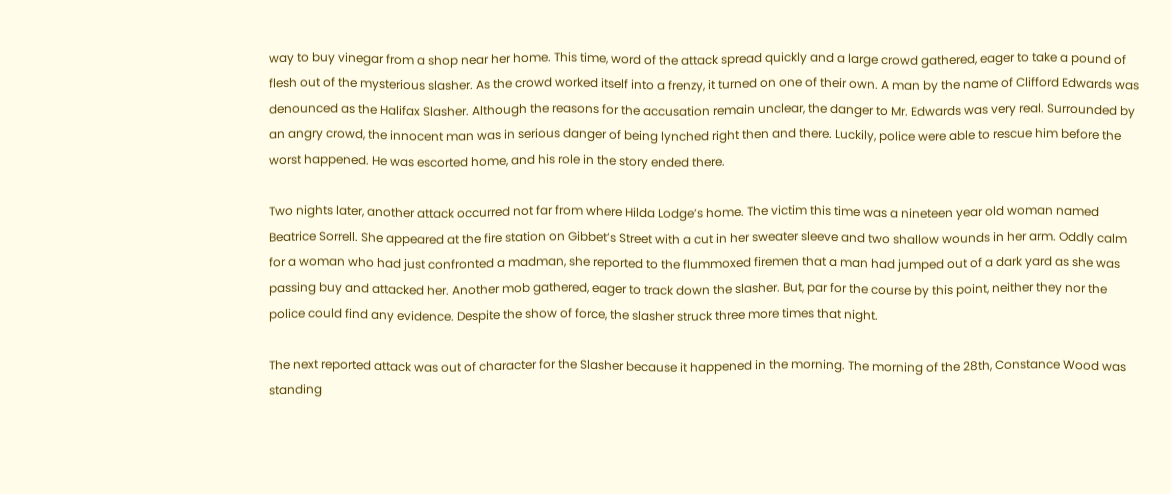way to buy vinegar from a shop near her home. This time, word of the attack spread quickly and a large crowd gathered, eager to take a pound of flesh out of the mysterious slasher. As the crowd worked itself into a frenzy, it turned on one of their own. A man by the name of Clifford Edwards was denounced as the Halifax Slasher. Although the reasons for the accusation remain unclear, the danger to Mr. Edwards was very real. Surrounded by an angry crowd, the innocent man was in serious danger of being lynched right then and there. Luckily, police were able to rescue him before the worst happened. He was escorted home, and his role in the story ended there.

Two nights later, another attack occurred not far from where Hilda Lodge’s home. The victim this time was a nineteen year old woman named Beatrice Sorrell. She appeared at the fire station on Gibbet’s Street with a cut in her sweater sleeve and two shallow wounds in her arm. Oddly calm for a woman who had just confronted a madman, she reported to the flummoxed firemen that a man had jumped out of a dark yard as she was passing buy and attacked her. Another mob gathered, eager to track down the slasher. But, par for the course by this point, neither they nor the police could find any evidence. Despite the show of force, the slasher struck three more times that night.

The next reported attack was out of character for the Slasher because it happened in the morning. The morning of the 28th, Constance Wood was standing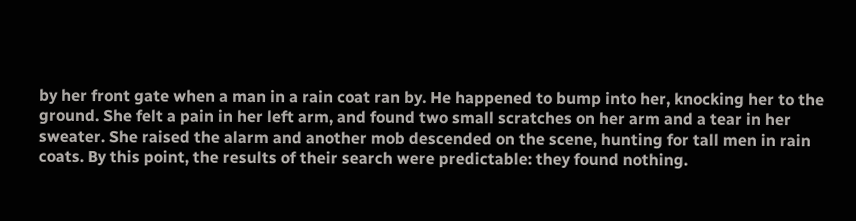by her front gate when a man in a rain coat ran by. He happened to bump into her, knocking her to the ground. She felt a pain in her left arm, and found two small scratches on her arm and a tear in her sweater. She raised the alarm and another mob descended on the scene, hunting for tall men in rain coats. By this point, the results of their search were predictable: they found nothing.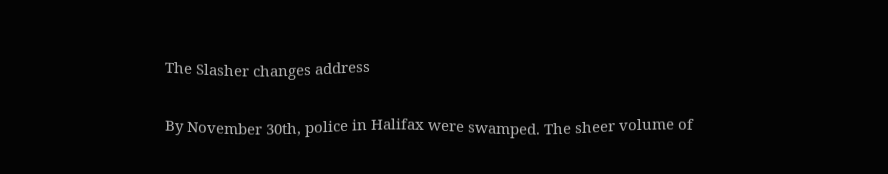The Slasher changes address

By November 30th, police in Halifax were swamped. The sheer volume of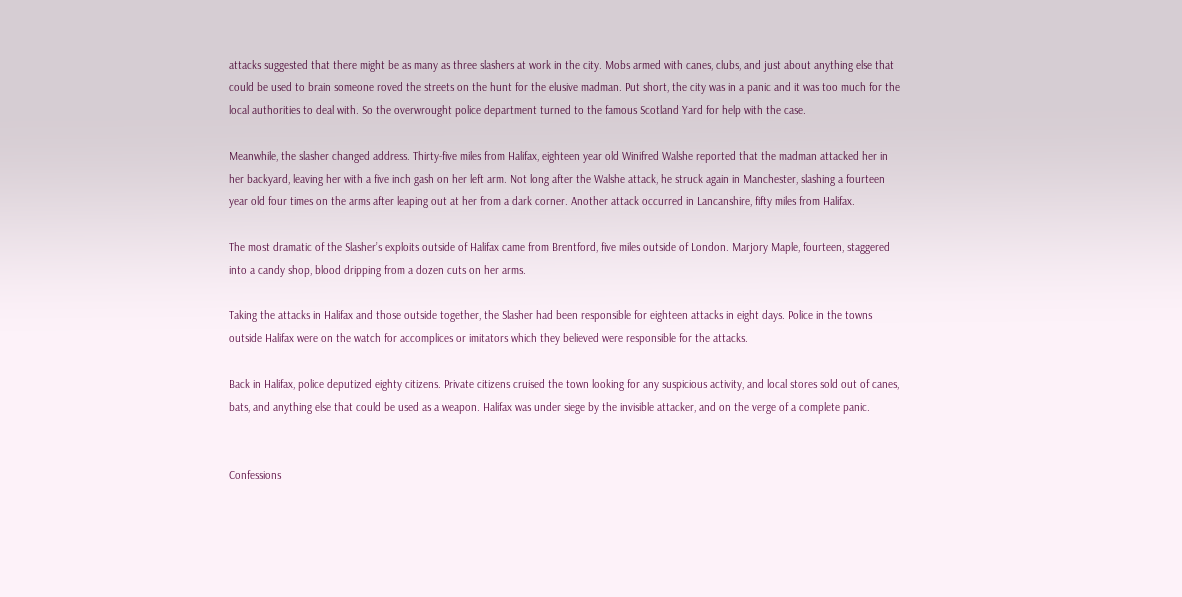attacks suggested that there might be as many as three slashers at work in the city. Mobs armed with canes, clubs, and just about anything else that could be used to brain someone roved the streets on the hunt for the elusive madman. Put short, the city was in a panic and it was too much for the local authorities to deal with. So the overwrought police department turned to the famous Scotland Yard for help with the case.

Meanwhile, the slasher changed address. Thirty-five miles from Halifax, eighteen year old Winifred Walshe reported that the madman attacked her in her backyard, leaving her with a five inch gash on her left arm. Not long after the Walshe attack, he struck again in Manchester, slashing a fourteen year old four times on the arms after leaping out at her from a dark corner. Another attack occurred in Lancanshire, fifty miles from Halifax.

The most dramatic of the Slasher’s exploits outside of Halifax came from Brentford, five miles outside of London. Marjory Maple, fourteen, staggered into a candy shop, blood dripping from a dozen cuts on her arms.

Taking the attacks in Halifax and those outside together, the Slasher had been responsible for eighteen attacks in eight days. Police in the towns outside Halifax were on the watch for accomplices or imitators which they believed were responsible for the attacks.

Back in Halifax, police deputized eighty citizens. Private citizens cruised the town looking for any suspicious activity, and local stores sold out of canes, bats, and anything else that could be used as a weapon. Halifax was under siege by the invisible attacker, and on the verge of a complete panic.


Confessions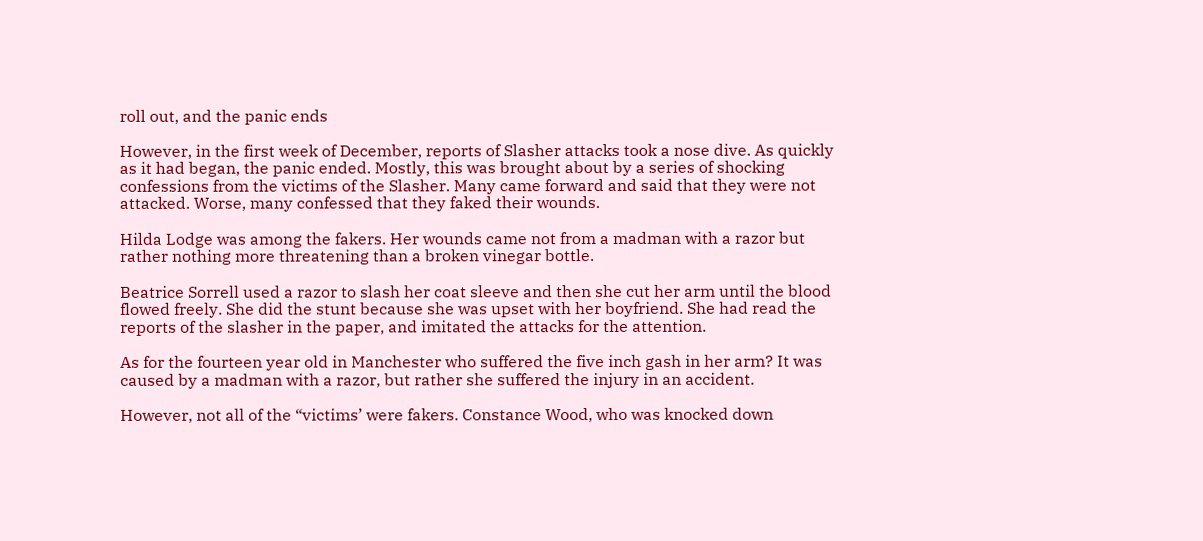roll out, and the panic ends

However, in the first week of December, reports of Slasher attacks took a nose dive. As quickly as it had began, the panic ended. Mostly, this was brought about by a series of shocking confessions from the victims of the Slasher. Many came forward and said that they were not attacked. Worse, many confessed that they faked their wounds.

Hilda Lodge was among the fakers. Her wounds came not from a madman with a razor but rather nothing more threatening than a broken vinegar bottle.

Beatrice Sorrell used a razor to slash her coat sleeve and then she cut her arm until the blood flowed freely. She did the stunt because she was upset with her boyfriend. She had read the reports of the slasher in the paper, and imitated the attacks for the attention.

As for the fourteen year old in Manchester who suffered the five inch gash in her arm? It was caused by a madman with a razor, but rather she suffered the injury in an accident.

However, not all of the “victims’ were fakers. Constance Wood, who was knocked down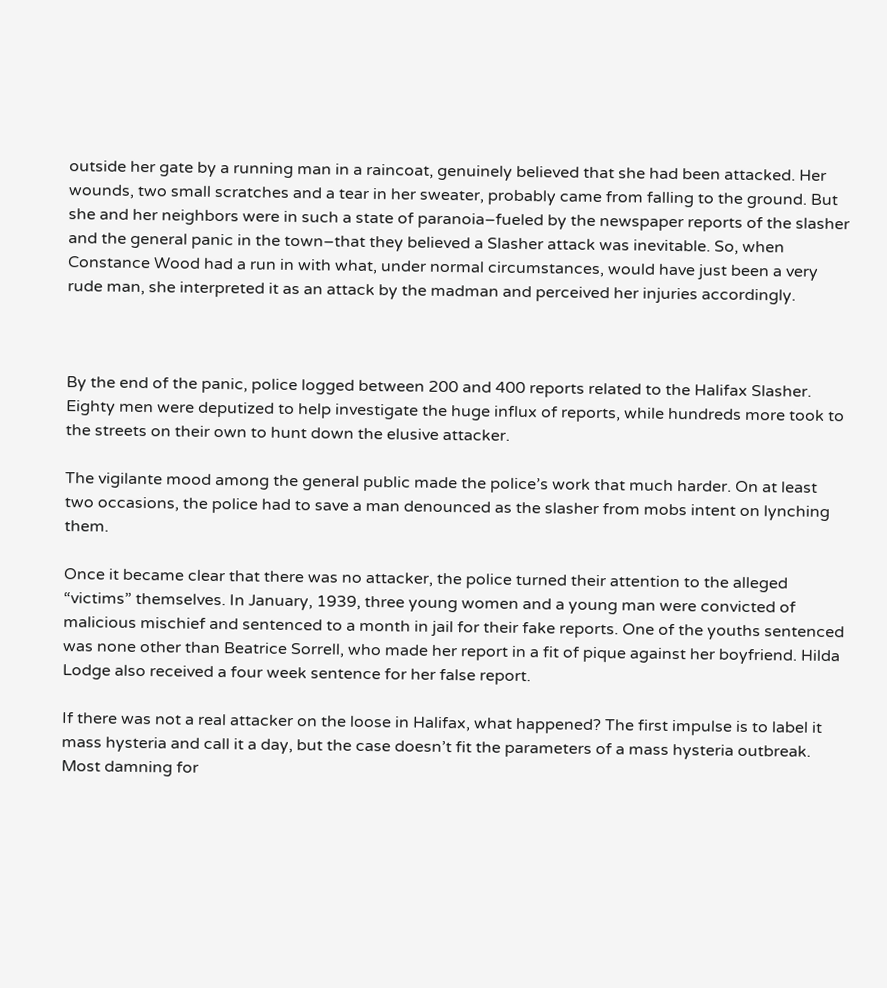outside her gate by a running man in a raincoat, genuinely believed that she had been attacked. Her wounds, two small scratches and a tear in her sweater, probably came from falling to the ground. But she and her neighbors were in such a state of paranoia–fueled by the newspaper reports of the slasher and the general panic in the town–that they believed a Slasher attack was inevitable. So, when Constance Wood had a run in with what, under normal circumstances, would have just been a very rude man, she interpreted it as an attack by the madman and perceived her injuries accordingly.



By the end of the panic, police logged between 200 and 400 reports related to the Halifax Slasher. Eighty men were deputized to help investigate the huge influx of reports, while hundreds more took to the streets on their own to hunt down the elusive attacker.

The vigilante mood among the general public made the police’s work that much harder. On at least two occasions, the police had to save a man denounced as the slasher from mobs intent on lynching them.

Once it became clear that there was no attacker, the police turned their attention to the alleged “victims” themselves. In January, 1939, three young women and a young man were convicted of malicious mischief and sentenced to a month in jail for their fake reports. One of the youths sentenced was none other than Beatrice Sorrell, who made her report in a fit of pique against her boyfriend. Hilda Lodge also received a four week sentence for her false report.

If there was not a real attacker on the loose in Halifax, what happened? The first impulse is to label it mass hysteria and call it a day, but the case doesn’t fit the parameters of a mass hysteria outbreak. Most damning for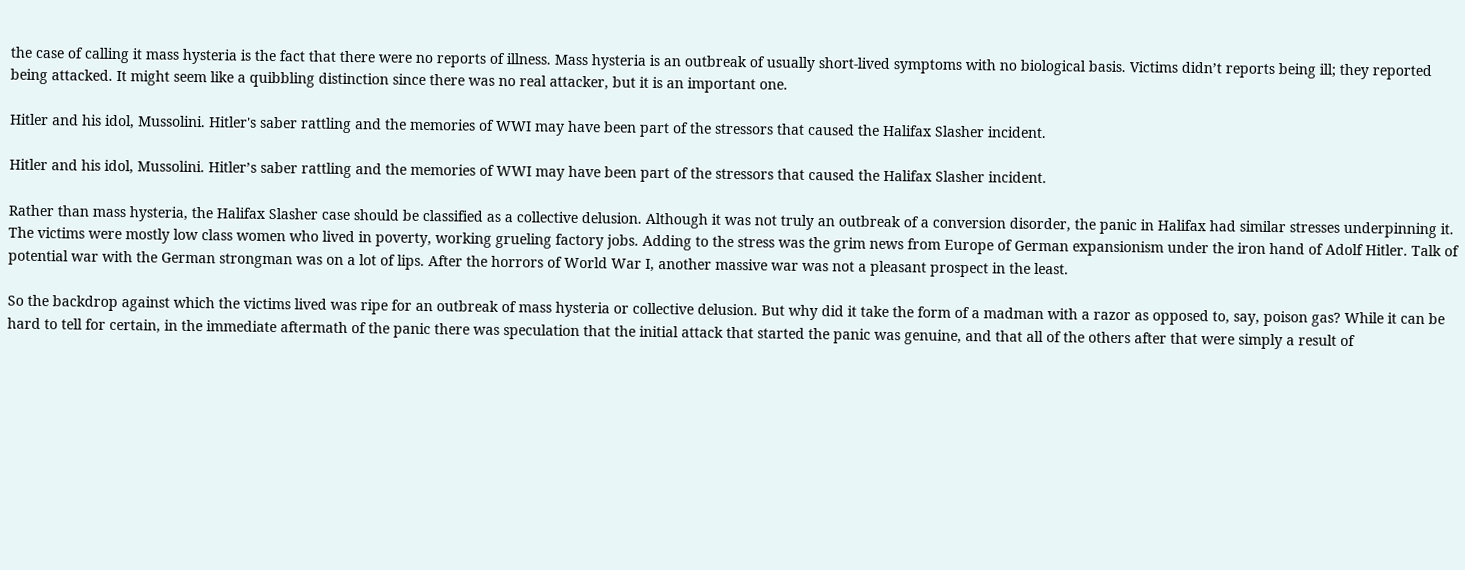the case of calling it mass hysteria is the fact that there were no reports of illness. Mass hysteria is an outbreak of usually short-lived symptoms with no biological basis. Victims didn’t reports being ill; they reported being attacked. It might seem like a quibbling distinction since there was no real attacker, but it is an important one.

Hitler and his idol, Mussolini. Hitler's saber rattling and the memories of WWI may have been part of the stressors that caused the Halifax Slasher incident.

Hitler and his idol, Mussolini. Hitler’s saber rattling and the memories of WWI may have been part of the stressors that caused the Halifax Slasher incident.

Rather than mass hysteria, the Halifax Slasher case should be classified as a collective delusion. Although it was not truly an outbreak of a conversion disorder, the panic in Halifax had similar stresses underpinning it. The victims were mostly low class women who lived in poverty, working grueling factory jobs. Adding to the stress was the grim news from Europe of German expansionism under the iron hand of Adolf Hitler. Talk of potential war with the German strongman was on a lot of lips. After the horrors of World War I, another massive war was not a pleasant prospect in the least.

So the backdrop against which the victims lived was ripe for an outbreak of mass hysteria or collective delusion. But why did it take the form of a madman with a razor as opposed to, say, poison gas? While it can be hard to tell for certain, in the immediate aftermath of the panic there was speculation that the initial attack that started the panic was genuine, and that all of the others after that were simply a result of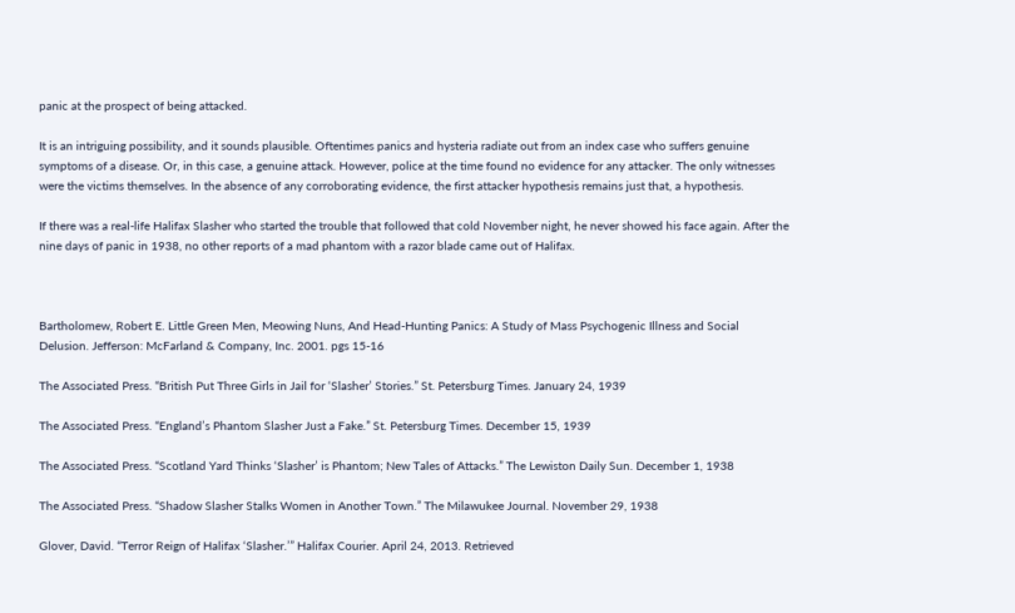panic at the prospect of being attacked.

It is an intriguing possibility, and it sounds plausible. Oftentimes panics and hysteria radiate out from an index case who suffers genuine symptoms of a disease. Or, in this case, a genuine attack. However, police at the time found no evidence for any attacker. The only witnesses were the victims themselves. In the absence of any corroborating evidence, the first attacker hypothesis remains just that, a hypothesis.

If there was a real-life Halifax Slasher who started the trouble that followed that cold November night, he never showed his face again. After the nine days of panic in 1938, no other reports of a mad phantom with a razor blade came out of Halifax.



Bartholomew, Robert E. Little Green Men, Meowing Nuns, And Head-Hunting Panics: A Study of Mass Psychogenic Illness and Social Delusion. Jefferson: McFarland & Company, Inc. 2001. pgs 15-16

The Associated Press. “British Put Three Girls in Jail for ‘Slasher’ Stories.” St. Petersburg Times. January 24, 1939

The Associated Press. “England’s Phantom Slasher Just a Fake.” St. Petersburg Times. December 15, 1939

The Associated Press. “Scotland Yard Thinks ‘Slasher’ is Phantom; New Tales of Attacks.” The Lewiston Daily Sun. December 1, 1938

The Associated Press. “Shadow Slasher Stalks Women in Another Town.” The Milawukee Journal. November 29, 1938

Glover, David. “Terror Reign of Halifax ‘Slasher.’” Halifax Courier. April 24, 2013. Retrieved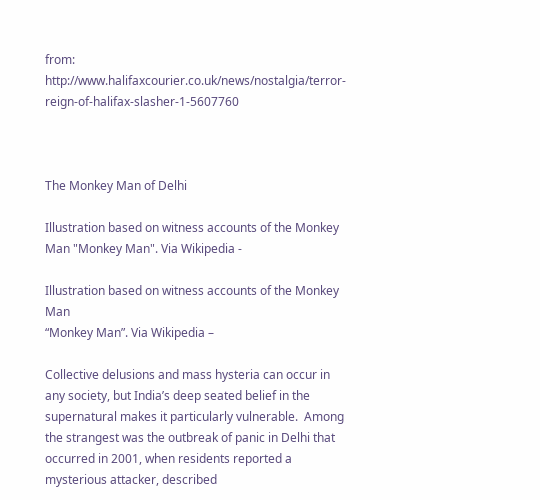from: http://www.halifaxcourier.co.uk/news/nostalgia/terror-reign-of-halifax-slasher-1-5607760



The Monkey Man of Delhi

Illustration based on witness accounts of the Monkey Man "Monkey Man". Via Wikipedia -

Illustration based on witness accounts of the Monkey Man
“Monkey Man”. Via Wikipedia –

Collective delusions and mass hysteria can occur in any society, but India’s deep seated belief in the supernatural makes it particularly vulnerable.  Among the strangest was the outbreak of panic in Delhi that occurred in 2001, when residents reported a mysterious attacker, described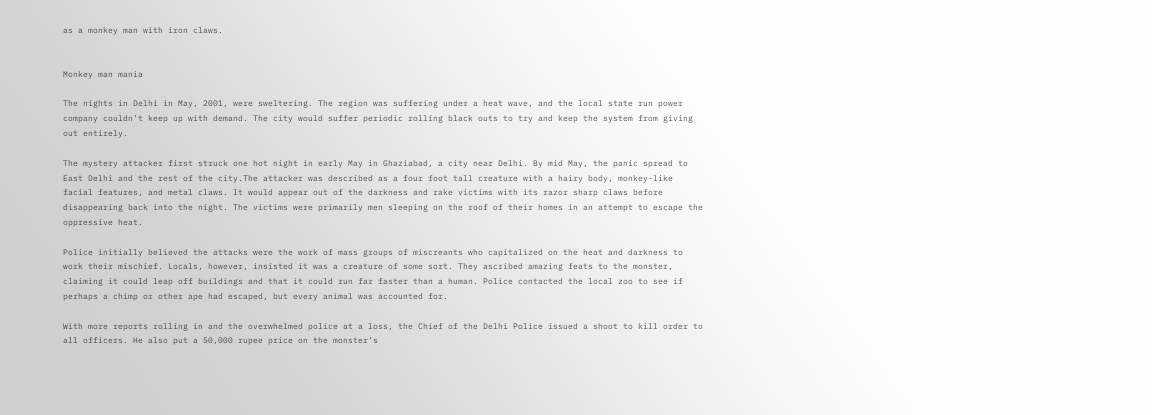as a monkey man with iron claws.


Monkey man mania

The nights in Delhi in May, 2001, were sweltering. The region was suffering under a heat wave, and the local state run power company couldn’t keep up with demand. The city would suffer periodic rolling black outs to try and keep the system from giving out entirely.

The mystery attacker first struck one hot night in early May in Ghaziabad, a city near Delhi. By mid May, the panic spread to East Delhi and the rest of the city.The attacker was described as a four foot tall creature with a hairy body, monkey-like facial features, and metal claws. It would appear out of the darkness and rake victims with its razor sharp claws before disappearing back into the night. The victims were primarily men sleeping on the roof of their homes in an attempt to escape the oppressive heat.

Police initially believed the attacks were the work of mass groups of miscreants who capitalized on the heat and darkness to work their mischief. Locals, however, insisted it was a creature of some sort. They ascribed amazing feats to the monster, claiming it could leap off buildings and that it could run far faster than a human. Police contacted the local zoo to see if perhaps a chimp or other ape had escaped, but every animal was accounted for.

With more reports rolling in and the overwhelmed police at a loss, the Chief of the Delhi Police issued a shoot to kill order to all officers. He also put a 50,000 rupee price on the monster’s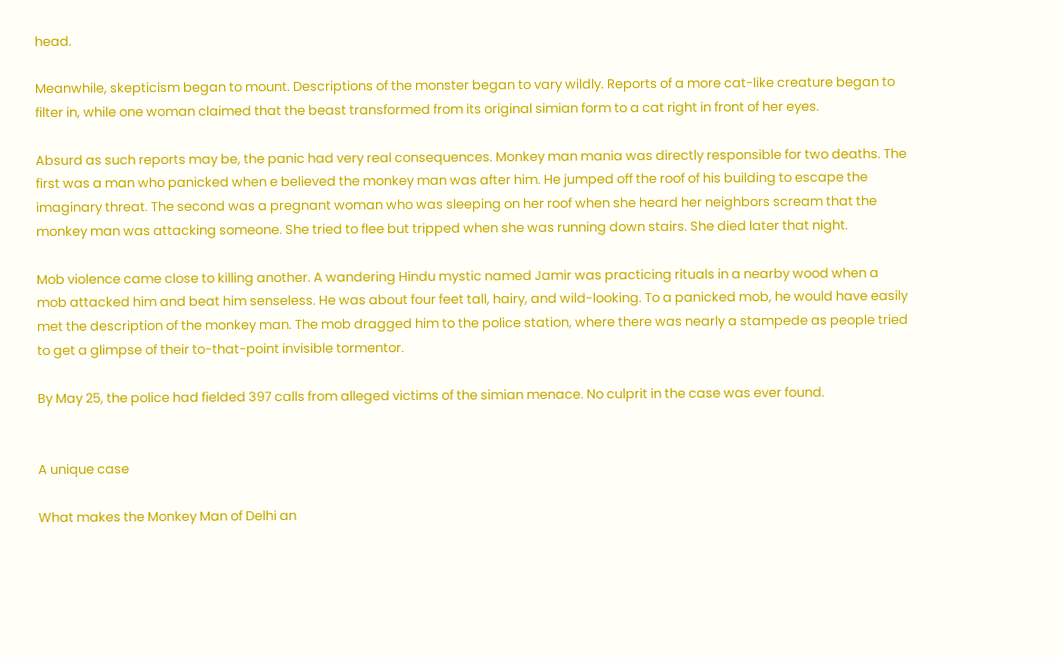head.

Meanwhile, skepticism began to mount. Descriptions of the monster began to vary wildly. Reports of a more cat-like creature began to filter in, while one woman claimed that the beast transformed from its original simian form to a cat right in front of her eyes.

Absurd as such reports may be, the panic had very real consequences. Monkey man mania was directly responsible for two deaths. The first was a man who panicked when e believed the monkey man was after him. He jumped off the roof of his building to escape the imaginary threat. The second was a pregnant woman who was sleeping on her roof when she heard her neighbors scream that the monkey man was attacking someone. She tried to flee but tripped when she was running down stairs. She died later that night.

Mob violence came close to killing another. A wandering Hindu mystic named Jamir was practicing rituals in a nearby wood when a mob attacked him and beat him senseless. He was about four feet tall, hairy, and wild-looking. To a panicked mob, he would have easily met the description of the monkey man. The mob dragged him to the police station, where there was nearly a stampede as people tried to get a glimpse of their to-that-point invisible tormentor.

By May 25, the police had fielded 397 calls from alleged victims of the simian menace. No culprit in the case was ever found.


A unique case

What makes the Monkey Man of Delhi an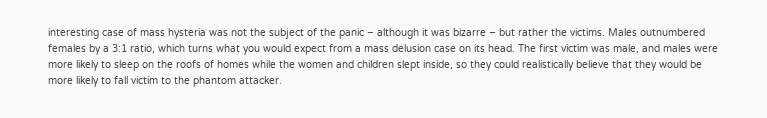interesting case of mass hysteria was not the subject of the panic – although it was bizarre – but rather the victims. Males outnumbered females by a 3:1 ratio, which turns what you would expect from a mass delusion case on its head. The first victim was male, and males were more likely to sleep on the roofs of homes while the women and children slept inside, so they could realistically believe that they would be more likely to fall victim to the phantom attacker.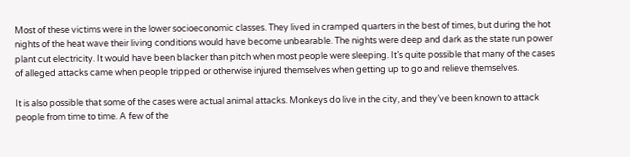Most of these victims were in the lower socioeconomic classes. They lived in cramped quarters in the best of times, but during the hot nights of the heat wave their living conditions would have become unbearable. The nights were deep and dark as the state run power plant cut electricity. It would have been blacker than pitch when most people were sleeping. It’s quite possible that many of the cases of alleged attacks came when people tripped or otherwise injured themselves when getting up to go and relieve themselves.

It is also possible that some of the cases were actual animal attacks. Monkeys do live in the city, and they’ve been known to attack people from time to time. A few of the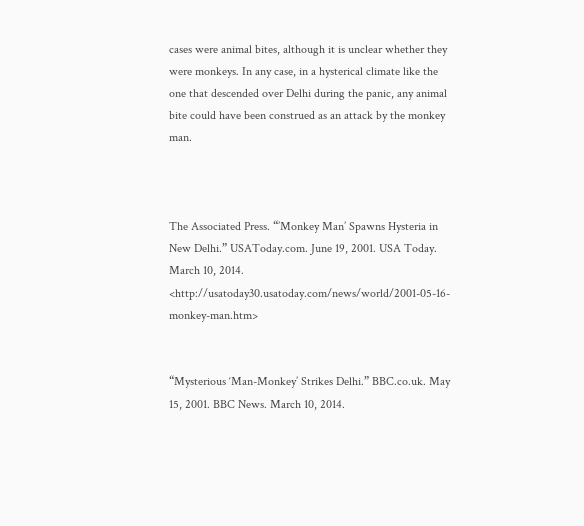cases were animal bites, although it is unclear whether they were monkeys. In any case, in a hysterical climate like the one that descended over Delhi during the panic, any animal bite could have been construed as an attack by the monkey man.



The Associated Press. “’Monkey Man’ Spawns Hysteria in New Delhi.” USAToday.com. June 19, 2001. USA Today. March 10, 2014. <http://usatoday30.usatoday.com/news/world/2001-05-16-monkey-man.htm>


“Mysterious ‘Man-Monkey’ Strikes Delhi.” BBC.co.uk. May 15, 2001. BBC News. March 10, 2014.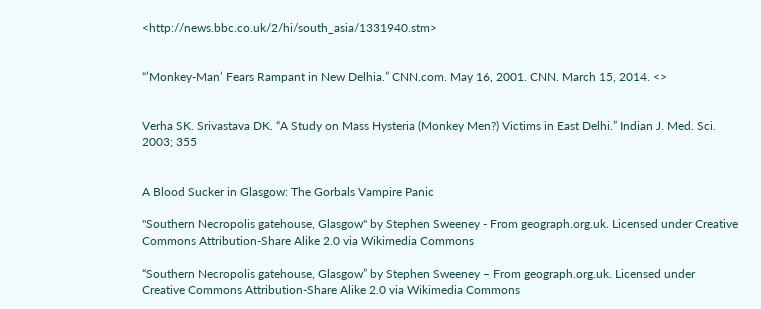<http://news.bbc.co.uk/2/hi/south_asia/1331940.stm>


“’Monkey-Man’ Fears Rampant in New Delhia.” CNN.com. May 16, 2001. CNN. March 15, 2014. <>


Verha SK. Srivastava DK. “A Study on Mass Hysteria (Monkey Men?) Victims in East Delhi.” Indian J. Med. Sci. 2003; 355


A Blood Sucker in Glasgow: The Gorbals Vampire Panic

"Southern Necropolis gatehouse, Glasgow" by Stephen Sweeney - From geograph.org.uk. Licensed under Creative Commons Attribution-Share Alike 2.0 via Wikimedia Commons

“Southern Necropolis gatehouse, Glasgow” by Stephen Sweeney – From geograph.org.uk. Licensed under Creative Commons Attribution-Share Alike 2.0 via Wikimedia Commons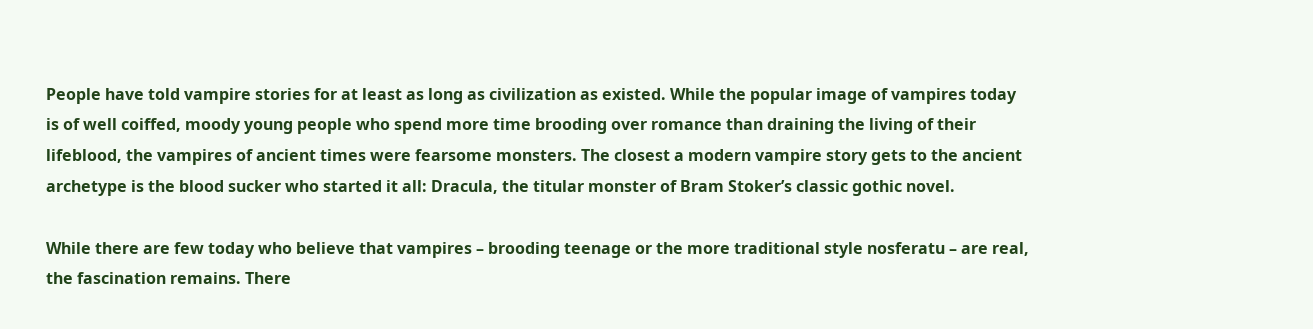People have told vampire stories for at least as long as civilization as existed. While the popular image of vampires today is of well coiffed, moody young people who spend more time brooding over romance than draining the living of their lifeblood, the vampires of ancient times were fearsome monsters. The closest a modern vampire story gets to the ancient archetype is the blood sucker who started it all: Dracula, the titular monster of Bram Stoker’s classic gothic novel.

While there are few today who believe that vampires – brooding teenage or the more traditional style nosferatu – are real, the fascination remains. There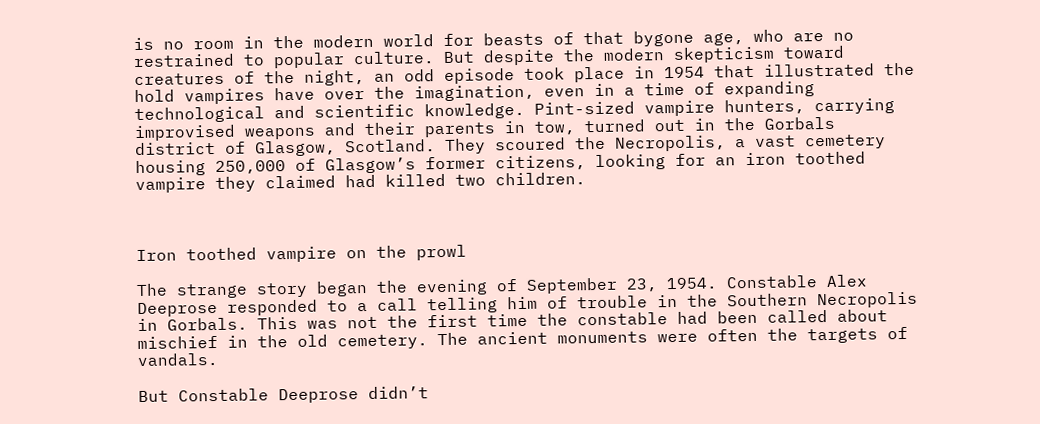is no room in the modern world for beasts of that bygone age, who are no restrained to popular culture. But despite the modern skepticism toward creatures of the night, an odd episode took place in 1954 that illustrated the hold vampires have over the imagination, even in a time of expanding technological and scientific knowledge. Pint-sized vampire hunters, carrying improvised weapons and their parents in tow, turned out in the Gorbals district of Glasgow, Scotland. They scoured the Necropolis, a vast cemetery housing 250,000 of Glasgow’s former citizens, looking for an iron toothed vampire they claimed had killed two children.



Iron toothed vampire on the prowl

The strange story began the evening of September 23, 1954. Constable Alex Deeprose responded to a call telling him of trouble in the Southern Necropolis in Gorbals. This was not the first time the constable had been called about mischief in the old cemetery. The ancient monuments were often the targets of vandals.

But Constable Deeprose didn’t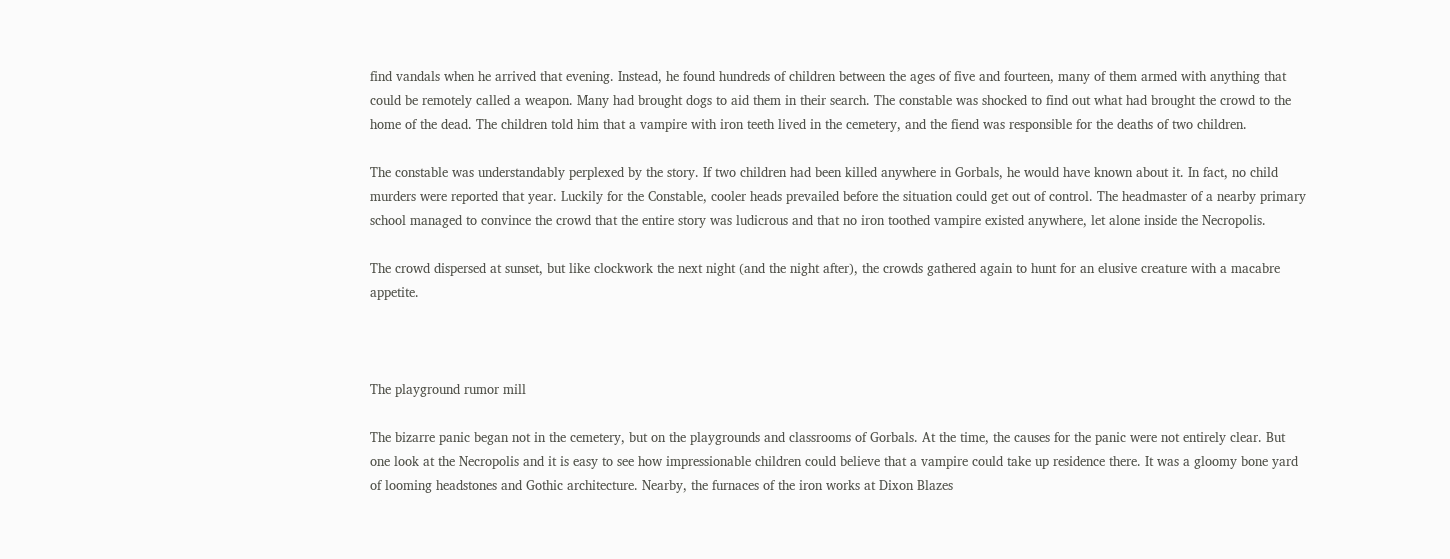find vandals when he arrived that evening. Instead, he found hundreds of children between the ages of five and fourteen, many of them armed with anything that could be remotely called a weapon. Many had brought dogs to aid them in their search. The constable was shocked to find out what had brought the crowd to the home of the dead. The children told him that a vampire with iron teeth lived in the cemetery, and the fiend was responsible for the deaths of two children.

The constable was understandably perplexed by the story. If two children had been killed anywhere in Gorbals, he would have known about it. In fact, no child murders were reported that year. Luckily for the Constable, cooler heads prevailed before the situation could get out of control. The headmaster of a nearby primary school managed to convince the crowd that the entire story was ludicrous and that no iron toothed vampire existed anywhere, let alone inside the Necropolis.

The crowd dispersed at sunset, but like clockwork the next night (and the night after), the crowds gathered again to hunt for an elusive creature with a macabre appetite.



The playground rumor mill

The bizarre panic began not in the cemetery, but on the playgrounds and classrooms of Gorbals. At the time, the causes for the panic were not entirely clear. But one look at the Necropolis and it is easy to see how impressionable children could believe that a vampire could take up residence there. It was a gloomy bone yard of looming headstones and Gothic architecture. Nearby, the furnaces of the iron works at Dixon Blazes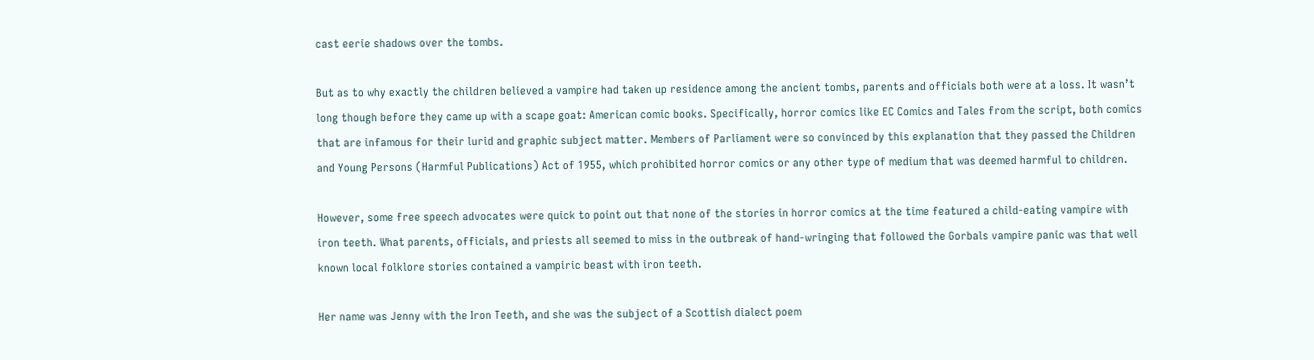cast eerie shadows over the tombs.

But as to why exactly the children believed a vampire had taken up residence among the ancient tombs, parents and officials both were at a loss. It wasn’t long though before they came up with a scape goat: American comic books. Specifically, horror comics like EC Comics and Tales from the script, both comics that are infamous for their lurid and graphic subject matter. Members of Parliament were so convinced by this explanation that they passed the Children and Young Persons (Harmful Publications) Act of 1955, which prohibited horror comics or any other type of medium that was deemed harmful to children.

However, some free speech advocates were quick to point out that none of the stories in horror comics at the time featured a child-eating vampire with iron teeth. What parents, officials, and priests all seemed to miss in the outbreak of hand-wringing that followed the Gorbals vampire panic was that well known local folklore stories contained a vampiric beast with iron teeth.

Her name was Jenny with the Iron Teeth, and she was the subject of a Scottish dialect poem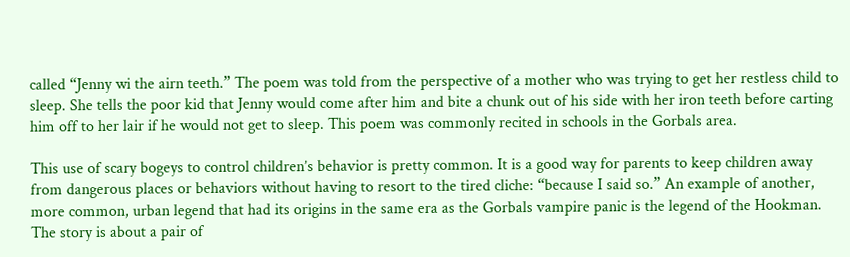called “Jenny wi the airn teeth.” The poem was told from the perspective of a mother who was trying to get her restless child to sleep. She tells the poor kid that Jenny would come after him and bite a chunk out of his side with her iron teeth before carting him off to her lair if he would not get to sleep. This poem was commonly recited in schools in the Gorbals area.

This use of scary bogeys to control children’s behavior is pretty common. It is a good way for parents to keep children away from dangerous places or behaviors without having to resort to the tired cliche: “because I said so.” An example of another, more common, urban legend that had its origins in the same era as the Gorbals vampire panic is the legend of the Hookman. The story is about a pair of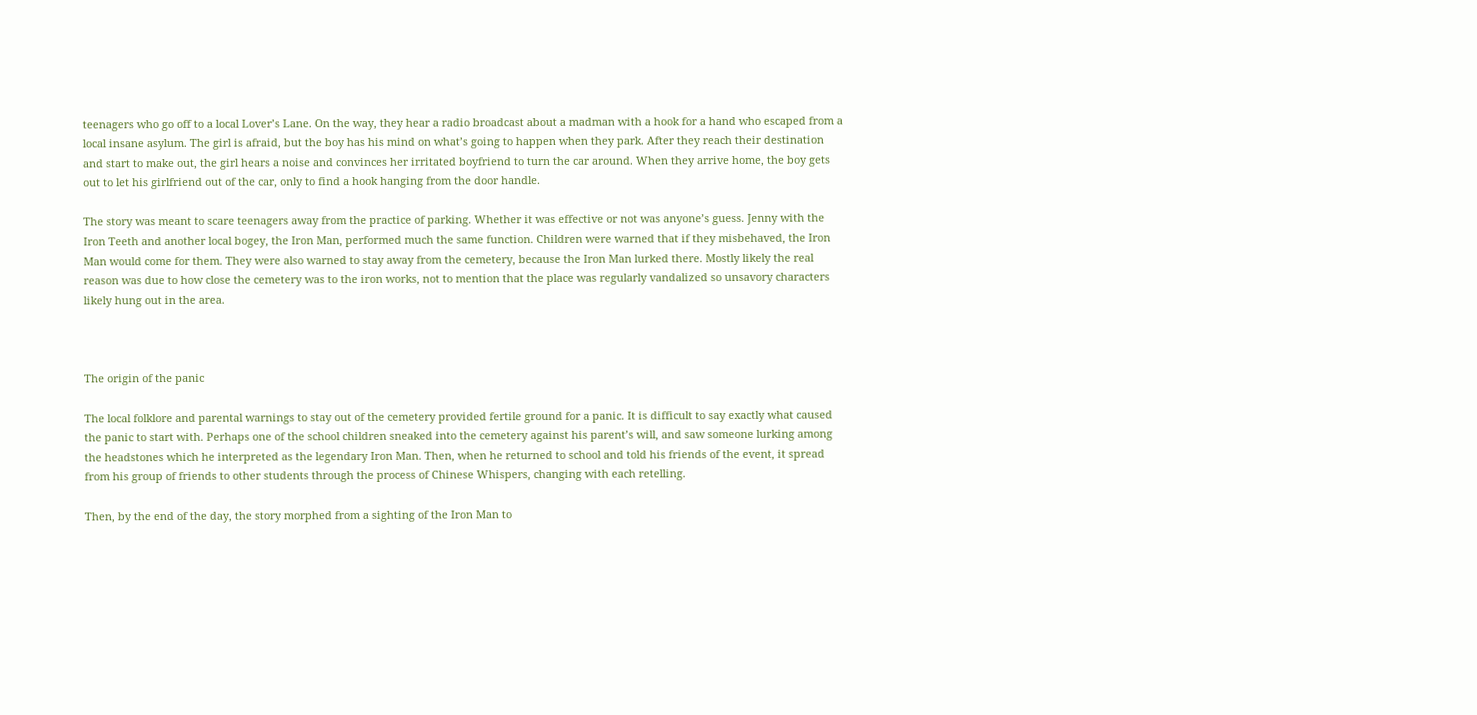teenagers who go off to a local Lover’s Lane. On the way, they hear a radio broadcast about a madman with a hook for a hand who escaped from a local insane asylum. The girl is afraid, but the boy has his mind on what’s going to happen when they park. After they reach their destination and start to make out, the girl hears a noise and convinces her irritated boyfriend to turn the car around. When they arrive home, the boy gets out to let his girlfriend out of the car, only to find a hook hanging from the door handle.

The story was meant to scare teenagers away from the practice of parking. Whether it was effective or not was anyone’s guess. Jenny with the Iron Teeth and another local bogey, the Iron Man, performed much the same function. Children were warned that if they misbehaved, the Iron Man would come for them. They were also warned to stay away from the cemetery, because the Iron Man lurked there. Mostly likely the real reason was due to how close the cemetery was to the iron works, not to mention that the place was regularly vandalized so unsavory characters likely hung out in the area.



The origin of the panic

The local folklore and parental warnings to stay out of the cemetery provided fertile ground for a panic. It is difficult to say exactly what caused the panic to start with. Perhaps one of the school children sneaked into the cemetery against his parent’s will, and saw someone lurking among the headstones which he interpreted as the legendary Iron Man. Then, when he returned to school and told his friends of the event, it spread from his group of friends to other students through the process of Chinese Whispers, changing with each retelling.

Then, by the end of the day, the story morphed from a sighting of the Iron Man to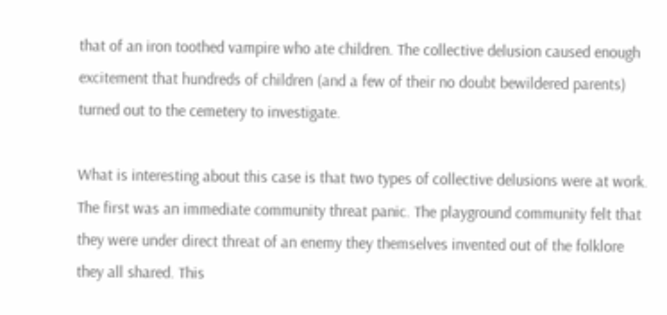that of an iron toothed vampire who ate children. The collective delusion caused enough excitement that hundreds of children (and a few of their no doubt bewildered parents) turned out to the cemetery to investigate.

What is interesting about this case is that two types of collective delusions were at work. The first was an immediate community threat panic. The playground community felt that they were under direct threat of an enemy they themselves invented out of the folklore they all shared. This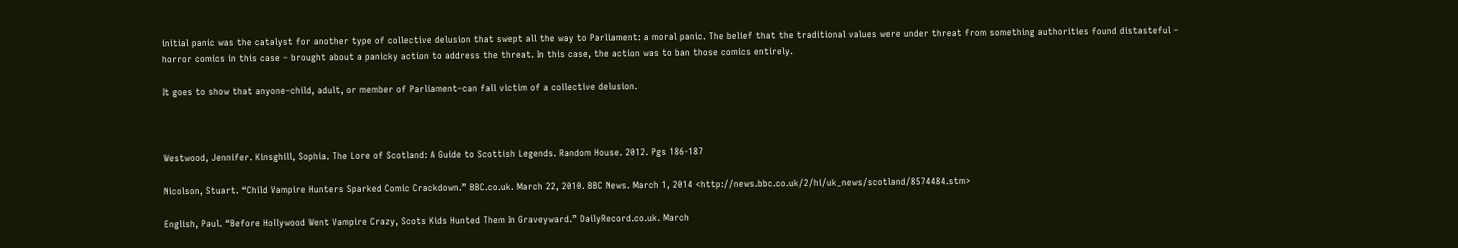initial panic was the catalyst for another type of collective delusion that swept all the way to Parliament: a moral panic. The belief that the traditional values were under threat from something authorities found distasteful – horror comics in this case – brought about a panicky action to address the threat. In this case, the action was to ban those comics entirely.

It goes to show that anyone–child, adult, or member of Parliament–can fall victim of a collective delusion.



Westwood, Jennifer. Kinsghill, Sophia. The Lore of Scotland: A Guide to Scottish Legends. Random House. 2012. Pgs 186-187

Nicolson, Stuart. “Child Vampire Hunters Sparked Comic Crackdown.” BBC.co.uk. March 22, 2010. BBC News. March 1, 2014 <http://news.bbc.co.uk/2/hi/uk_news/scotland/8574484.stm>

English, Paul. “Before Hollywood Went Vampire Crazy, Scots Kids Hunted Them In Graveyward.” DailyRecord.co.uk. March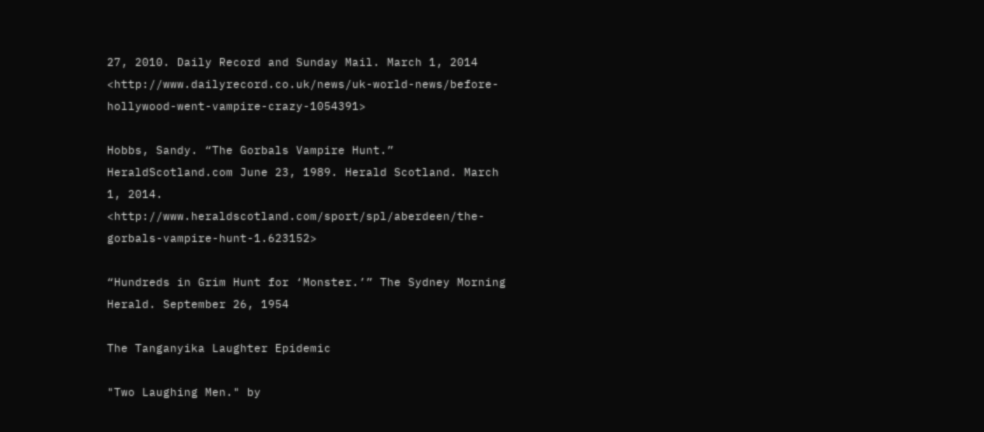27, 2010. Daily Record and Sunday Mail. March 1, 2014 <http://www.dailyrecord.co.uk/news/uk-world-news/before-hollywood-went-vampire-crazy-1054391>

Hobbs, Sandy. “The Gorbals Vampire Hunt.” HeraldScotland.com June 23, 1989. Herald Scotland. March 1, 2014. <http://www.heraldscotland.com/sport/spl/aberdeen/the-gorbals-vampire-hunt-1.623152>

“Hundreds in Grim Hunt for ‘Monster.’” The Sydney Morning Herald. September 26, 1954

The Tanganyika Laughter Epidemic

"Two Laughing Men." by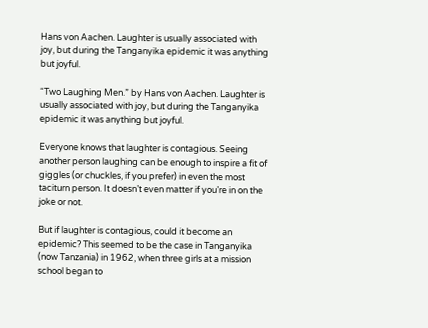Hans von Aachen. Laughter is usually associated with joy, but during the Tanganyika epidemic it was anything but joyful.

“Two Laughing Men.” by Hans von Aachen. Laughter is usually associated with joy, but during the Tanganyika epidemic it was anything but joyful.

Everyone knows that laughter is contagious. Seeing another person laughing can be enough to inspire a fit of giggles (or chuckles, if you prefer) in even the most taciturn person. It doesn’t even matter if you’re in on the joke or not.

But if laughter is contagious, could it become an epidemic? This seemed to be the case in Tanganyika (now Tanzania) in 1962, when three girls at a mission school began to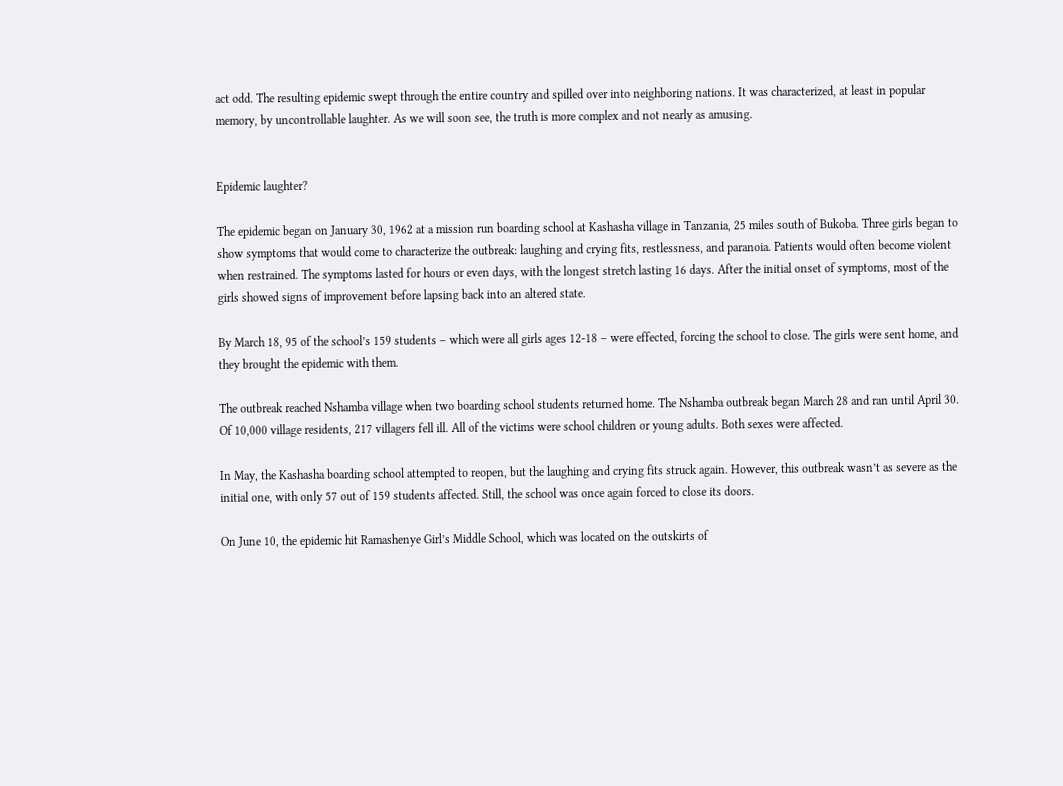act odd. The resulting epidemic swept through the entire country and spilled over into neighboring nations. It was characterized, at least in popular memory, by uncontrollable laughter. As we will soon see, the truth is more complex and not nearly as amusing.


Epidemic laughter?

The epidemic began on January 30, 1962 at a mission run boarding school at Kashasha village in Tanzania, 25 miles south of Bukoba. Three girls began to show symptoms that would come to characterize the outbreak: laughing and crying fits, restlessness, and paranoia. Patients would often become violent when restrained. The symptoms lasted for hours or even days, with the longest stretch lasting 16 days. After the initial onset of symptoms, most of the girls showed signs of improvement before lapsing back into an altered state.

By March 18, 95 of the school’s 159 students – which were all girls ages 12-18 – were effected, forcing the school to close. The girls were sent home, and they brought the epidemic with them.

The outbreak reached Nshamba village when two boarding school students returned home. The Nshamba outbreak began March 28 and ran until April 30. Of 10,000 village residents, 217 villagers fell ill. All of the victims were school children or young adults. Both sexes were affected.

In May, the Kashasha boarding school attempted to reopen, but the laughing and crying fits struck again. However, this outbreak wasn’t as severe as the initial one, with only 57 out of 159 students affected. Still, the school was once again forced to close its doors.

On June 10, the epidemic hit Ramashenye Girl’s Middle School, which was located on the outskirts of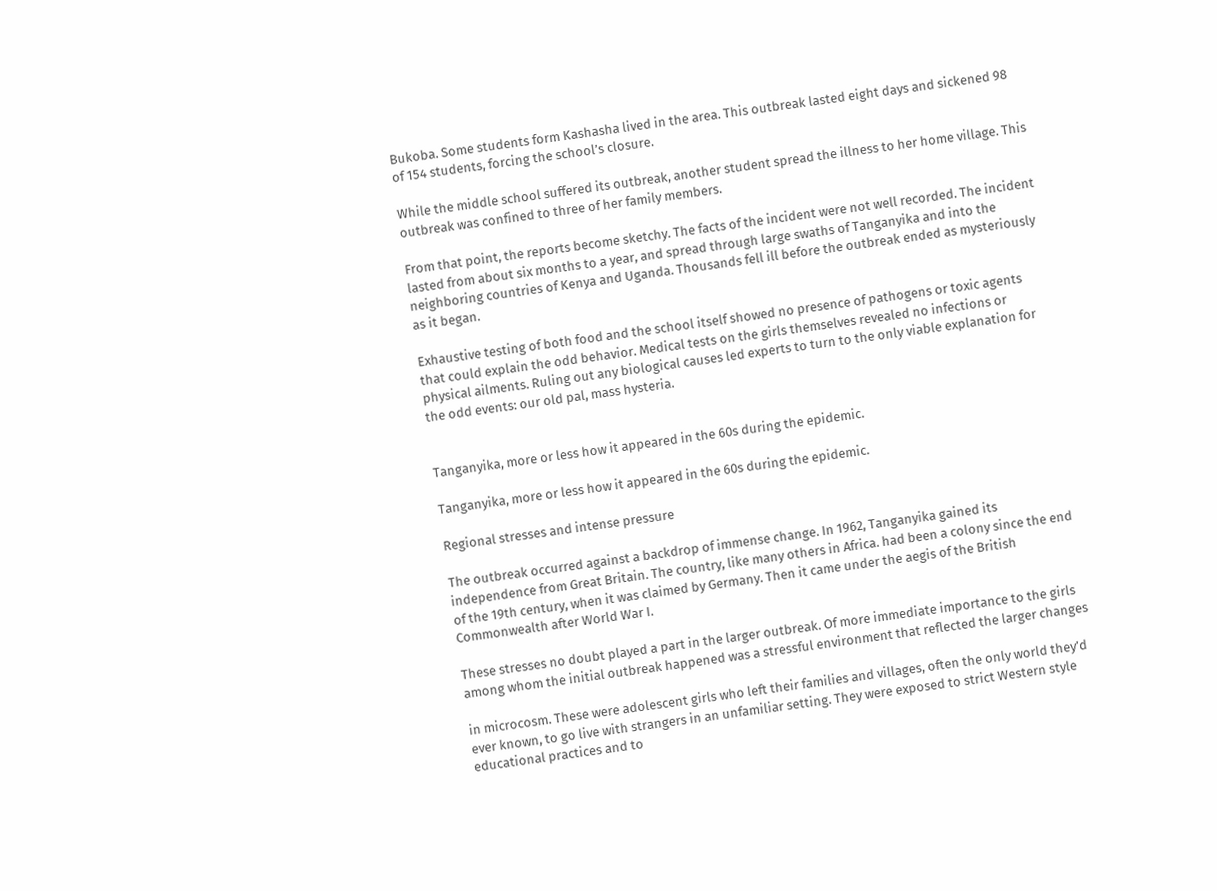Bukoba. Some students form Kashasha lived in the area. This outbreak lasted eight days and sickened 98 of 154 students, forcing the school’s closure.

While the middle school suffered its outbreak, another student spread the illness to her home village. This outbreak was confined to three of her family members.

From that point, the reports become sketchy. The facts of the incident were not well recorded. The incident lasted from about six months to a year, and spread through large swaths of Tanganyika and into the neighboring countries of Kenya and Uganda. Thousands fell ill before the outbreak ended as mysteriously as it began.

Exhaustive testing of both food and the school itself showed no presence of pathogens or toxic agents that could explain the odd behavior. Medical tests on the girls themselves revealed no infections or physical ailments. Ruling out any biological causes led experts to turn to the only viable explanation for the odd events: our old pal, mass hysteria.


Tanganyika, more or less how it appeared in the 60s during the epidemic.

Tanganyika, more or less how it appeared in the 60s during the epidemic.

Regional stresses and intense pressure

The outbreak occurred against a backdrop of immense change. In 1962, Tanganyika gained its independence from Great Britain. The country, like many others in Africa. had been a colony since the end of the 19th century, when it was claimed by Germany. Then it came under the aegis of the British Commonwealth after World War I.

These stresses no doubt played a part in the larger outbreak. Of more immediate importance to the girls among whom the initial outbreak happened was a stressful environment that reflected the larger changes

in microcosm. These were adolescent girls who left their families and villages, often the only world they’d ever known, to go live with strangers in an unfamiliar setting. They were exposed to strict Western style educational practices and to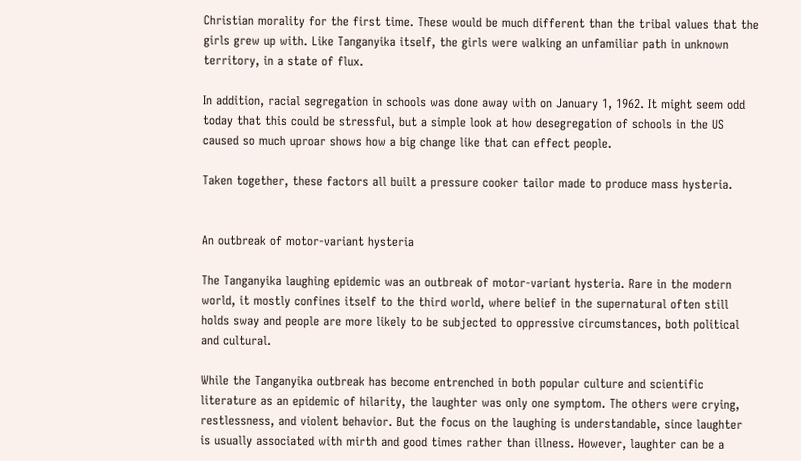Christian morality for the first time. These would be much different than the tribal values that the girls grew up with. Like Tanganyika itself, the girls were walking an unfamiliar path in unknown territory, in a state of flux.

In addition, racial segregation in schools was done away with on January 1, 1962. It might seem odd today that this could be stressful, but a simple look at how desegregation of schools in the US caused so much uproar shows how a big change like that can effect people.

Taken together, these factors all built a pressure cooker tailor made to produce mass hysteria.


An outbreak of motor-variant hysteria

The Tanganyika laughing epidemic was an outbreak of motor-variant hysteria. Rare in the modern world, it mostly confines itself to the third world, where belief in the supernatural often still holds sway and people are more likely to be subjected to oppressive circumstances, both political and cultural.

While the Tanganyika outbreak has become entrenched in both popular culture and scientific literature as an epidemic of hilarity, the laughter was only one symptom. The others were crying, restlessness, and violent behavior. But the focus on the laughing is understandable, since laughter is usually associated with mirth and good times rather than illness. However, laughter can be a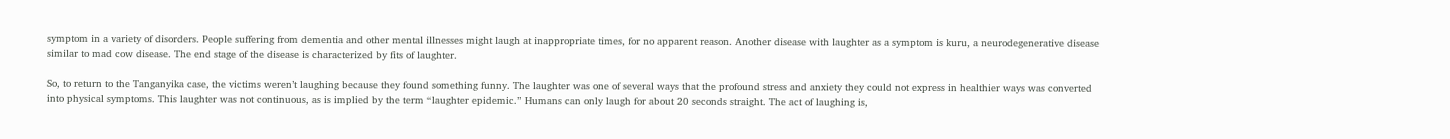symptom in a variety of disorders. People suffering from dementia and other mental illnesses might laugh at inappropriate times, for no apparent reason. Another disease with laughter as a symptom is kuru, a neurodegenerative disease similar to mad cow disease. The end stage of the disease is characterized by fits of laughter.

So, to return to the Tanganyika case, the victims weren’t laughing because they found something funny. The laughter was one of several ways that the profound stress and anxiety they could not express in healthier ways was converted into physical symptoms. This laughter was not continuous, as is implied by the term “laughter epidemic.” Humans can only laugh for about 20 seconds straight. The act of laughing is,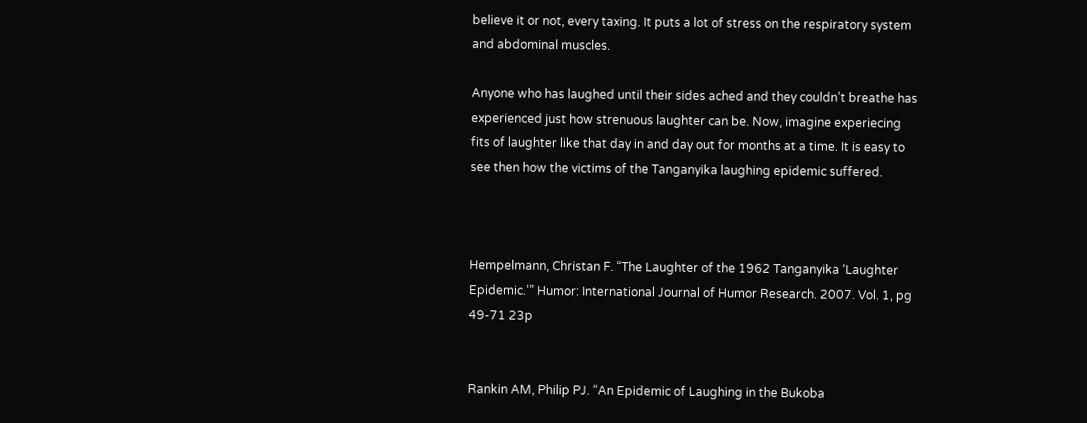believe it or not, every taxing. It puts a lot of stress on the respiratory system and abdominal muscles.

Anyone who has laughed until their sides ached and they couldn’t breathe has experienced just how strenuous laughter can be. Now, imagine experiecing fits of laughter like that day in and day out for months at a time. It is easy to see then how the victims of the Tanganyika laughing epidemic suffered.



Hempelmann, Christan F. “The Laughter of the 1962 Tanganyika ‘Laughter Epidemic.’” Humor: International Journal of Humor Research. 2007. Vol. 1, pg 49-71 23p


Rankin AM, Philip PJ. “An Epidemic of Laughing in the Bukoba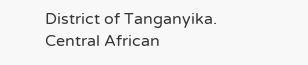District of Tanganyika. Central African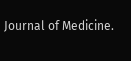Journal of Medicine.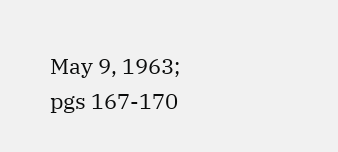May 9, 1963; pgs 167-170